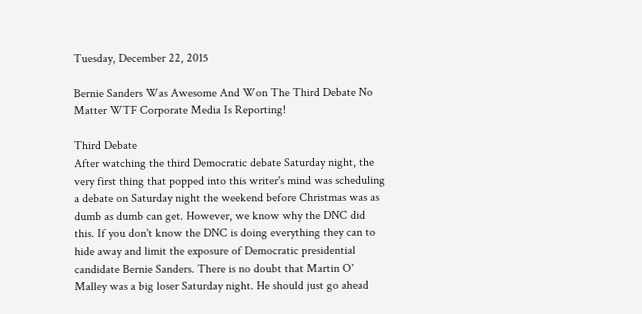Tuesday, December 22, 2015

Bernie Sanders Was Awesome And Won The Third Debate No Matter WTF Corporate Media Is Reporting!

Third Debate
After watching the third Democratic debate Saturday night, the very first thing that popped into this writer's mind was scheduling a debate on Saturday night the weekend before Christmas was as dumb as dumb can get. However, we know why the DNC did this. If you don't know the DNC is doing everything they can to hide away and limit the exposure of Democratic presidential candidate Bernie Sanders. There is no doubt that Martin O' Malley was a big loser Saturday night. He should just go ahead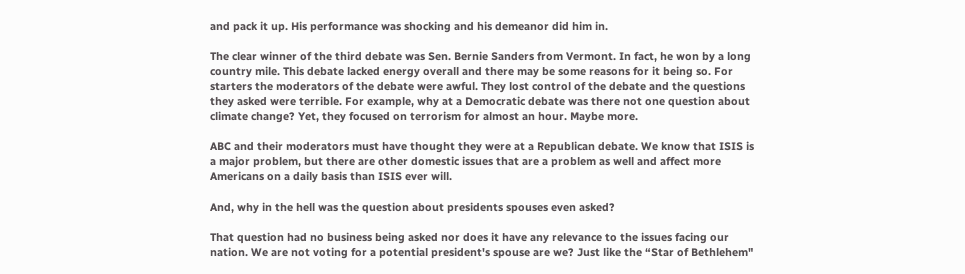and pack it up. His performance was shocking and his demeanor did him in.

The clear winner of the third debate was Sen. Bernie Sanders from Vermont. In fact, he won by a long country mile. This debate lacked energy overall and there may be some reasons for it being so. For starters the moderators of the debate were awful. They lost control of the debate and the questions they asked were terrible. For example, why at a Democratic debate was there not one question about climate change? Yet, they focused on terrorism for almost an hour. Maybe more.

ABC and their moderators must have thought they were at a Republican debate. We know that ISIS is a major problem, but there are other domestic issues that are a problem as well and affect more Americans on a daily basis than ISIS ever will.

And, why in the hell was the question about presidents spouses even asked?

That question had no business being asked nor does it have any relevance to the issues facing our nation. We are not voting for a potential president's spouse are we? Just like the “Star of Bethlehem"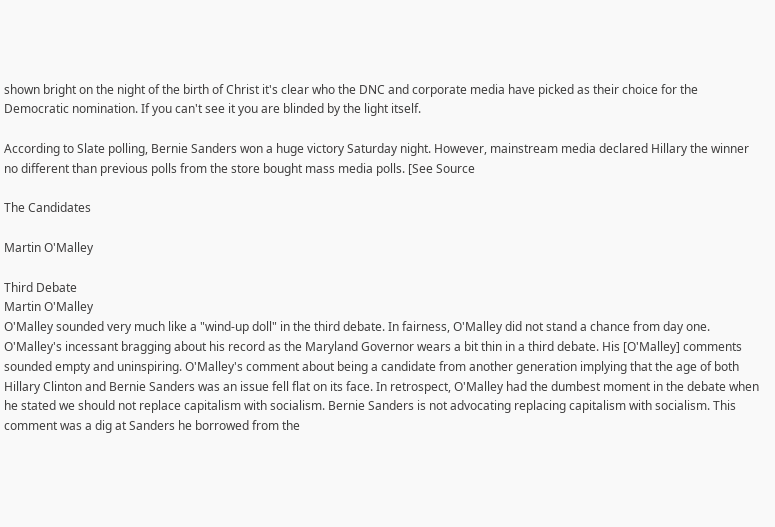shown bright on the night of the birth of Christ it's clear who the DNC and corporate media have picked as their choice for the Democratic nomination. If you can't see it you are blinded by the light itself.

According to Slate polling, Bernie Sanders won a huge victory Saturday night. However, mainstream media declared Hillary the winner no different than previous polls from the store bought mass media polls. [See Source

The Candidates

Martin O'Malley

Third Debate
Martin O'Malley
O'Malley sounded very much like a "wind-up doll" in the third debate. In fairness, O'Malley did not stand a chance from day one.  O'Malley's incessant bragging about his record as the Maryland Governor wears a bit thin in a third debate. His [O'Malley] comments sounded empty and uninspiring. O'Malley's comment about being a candidate from another generation implying that the age of both Hillary Clinton and Bernie Sanders was an issue fell flat on its face. In retrospect, O'Malley had the dumbest moment in the debate when he stated we should not replace capitalism with socialism. Bernie Sanders is not advocating replacing capitalism with socialism. This comment was a dig at Sanders he borrowed from the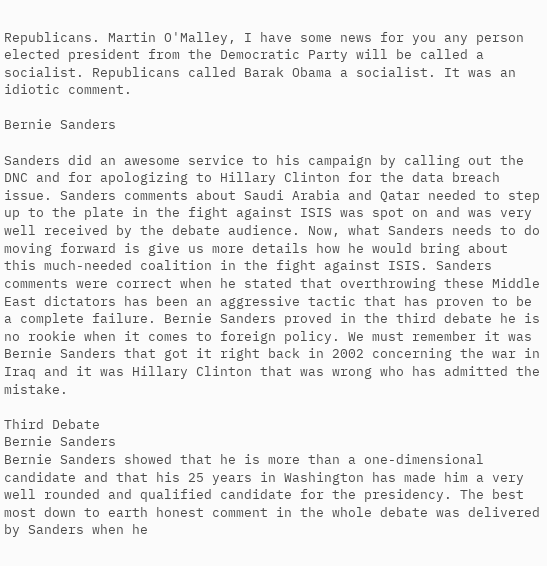Republicans. Martin O'Malley, I have some news for you any person elected president from the Democratic Party will be called a socialist. Republicans called Barak Obama a socialist. It was an idiotic comment.

Bernie Sanders

Sanders did an awesome service to his campaign by calling out the DNC and for apologizing to Hillary Clinton for the data breach issue. Sanders comments about Saudi Arabia and Qatar needed to step up to the plate in the fight against ISIS was spot on and was very well received by the debate audience. Now, what Sanders needs to do moving forward is give us more details how he would bring about this much-needed coalition in the fight against ISIS. Sanders comments were correct when he stated that overthrowing these Middle East dictators has been an aggressive tactic that has proven to be a complete failure. Bernie Sanders proved in the third debate he is no rookie when it comes to foreign policy. We must remember it was Bernie Sanders that got it right back in 2002 concerning the war in Iraq and it was Hillary Clinton that was wrong who has admitted the mistake.

Third Debate
Bernie Sanders
Bernie Sanders showed that he is more than a one-dimensional candidate and that his 25 years in Washington has made him a very well rounded and qualified candidate for the presidency. The best most down to earth honest comment in the whole debate was delivered by Sanders when he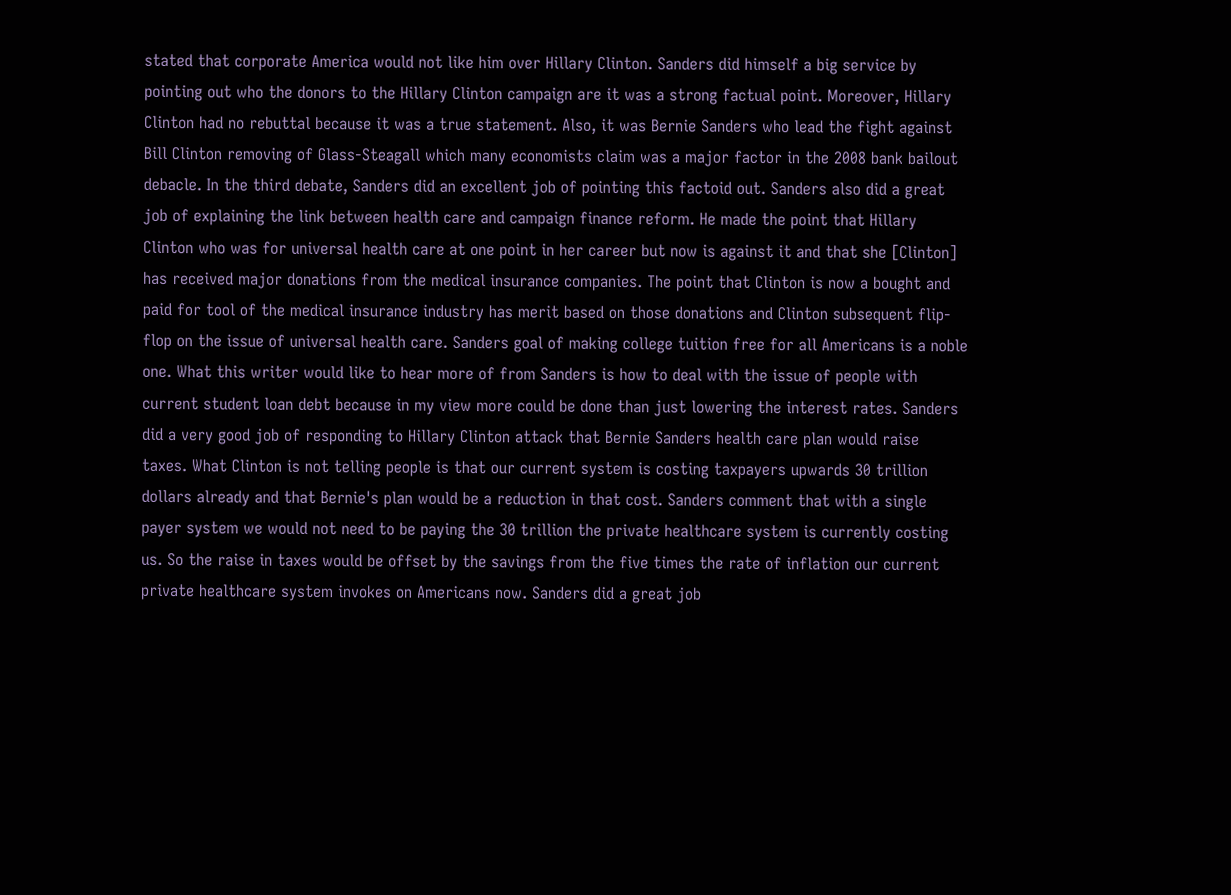stated that corporate America would not like him over Hillary Clinton. Sanders did himself a big service by pointing out who the donors to the Hillary Clinton campaign are it was a strong factual point. Moreover, Hillary Clinton had no rebuttal because it was a true statement. Also, it was Bernie Sanders who lead the fight against Bill Clinton removing of Glass-Steagall which many economists claim was a major factor in the 2008 bank bailout debacle. In the third debate, Sanders did an excellent job of pointing this factoid out. Sanders also did a great job of explaining the link between health care and campaign finance reform. He made the point that Hillary Clinton who was for universal health care at one point in her career but now is against it and that she [Clinton] has received major donations from the medical insurance companies. The point that Clinton is now a bought and paid for tool of the medical insurance industry has merit based on those donations and Clinton subsequent flip-flop on the issue of universal health care. Sanders goal of making college tuition free for all Americans is a noble one. What this writer would like to hear more of from Sanders is how to deal with the issue of people with current student loan debt because in my view more could be done than just lowering the interest rates. Sanders did a very good job of responding to Hillary Clinton attack that Bernie Sanders health care plan would raise taxes. What Clinton is not telling people is that our current system is costing taxpayers upwards 30 trillion dollars already and that Bernie's plan would be a reduction in that cost. Sanders comment that with a single payer system we would not need to be paying the 30 trillion the private healthcare system is currently costing us. So the raise in taxes would be offset by the savings from the five times the rate of inflation our current private healthcare system invokes on Americans now. Sanders did a great job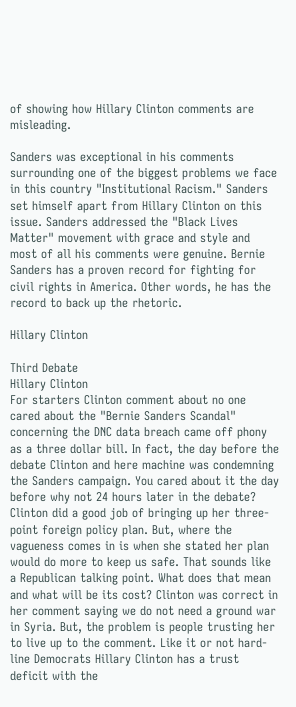of showing how Hillary Clinton comments are misleading.

Sanders was exceptional in his comments surrounding one of the biggest problems we face in this country "Institutional Racism." Sanders set himself apart from Hillary Clinton on this issue. Sanders addressed the "Black Lives Matter" movement with grace and style and most of all his comments were genuine. Bernie Sanders has a proven record for fighting for civil rights in America. Other words, he has the record to back up the rhetoric.

Hillary Clinton

Third Debate
Hillary Clinton
For starters Clinton comment about no one cared about the "Bernie Sanders Scandal" concerning the DNC data breach came off phony as a three dollar bill. In fact, the day before the debate Clinton and here machine was condemning the Sanders campaign. You cared about it the day before why not 24 hours later in the debate? Clinton did a good job of bringing up her three-point foreign policy plan. But, where the vagueness comes in is when she stated her plan would do more to keep us safe. That sounds like a Republican talking point. What does that mean and what will be its cost? Clinton was correct in her comment saying we do not need a ground war in Syria. But, the problem is people trusting her to live up to the comment. Like it or not hard-line Democrats Hillary Clinton has a trust deficit with the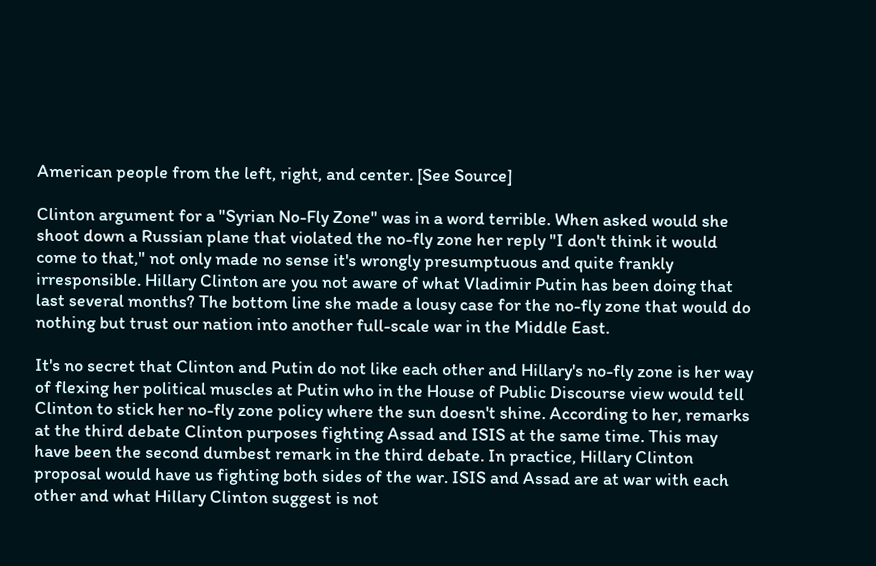American people from the left, right, and center. [See Source]

Clinton argument for a "Syrian No-Fly Zone" was in a word terrible. When asked would she shoot down a Russian plane that violated the no-fly zone her reply "I don't think it would come to that," not only made no sense it's wrongly presumptuous and quite frankly irresponsible. Hillary Clinton are you not aware of what Vladimir Putin has been doing that last several months? The bottom line she made a lousy case for the no-fly zone that would do nothing but trust our nation into another full-scale war in the Middle East.

It's no secret that Clinton and Putin do not like each other and Hillary's no-fly zone is her way of flexing her political muscles at Putin who in the House of Public Discourse view would tell Clinton to stick her no-fly zone policy where the sun doesn't shine. According to her, remarks at the third debate Clinton purposes fighting Assad and ISIS at the same time. This may have been the second dumbest remark in the third debate. In practice, Hillary Clinton proposal would have us fighting both sides of the war. ISIS and Assad are at war with each other and what Hillary Clinton suggest is not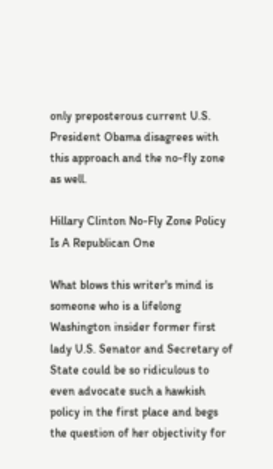only preposterous current U.S. President Obama disagrees with this approach and the no-fly zone as well.

Hillary Clinton No-Fly Zone Policy Is A Republican One

What blows this writer's mind is someone who is a lifelong Washington insider former first lady U.S. Senator and Secretary of State could be so ridiculous to even advocate such a hawkish policy in the first place and begs the question of her objectivity for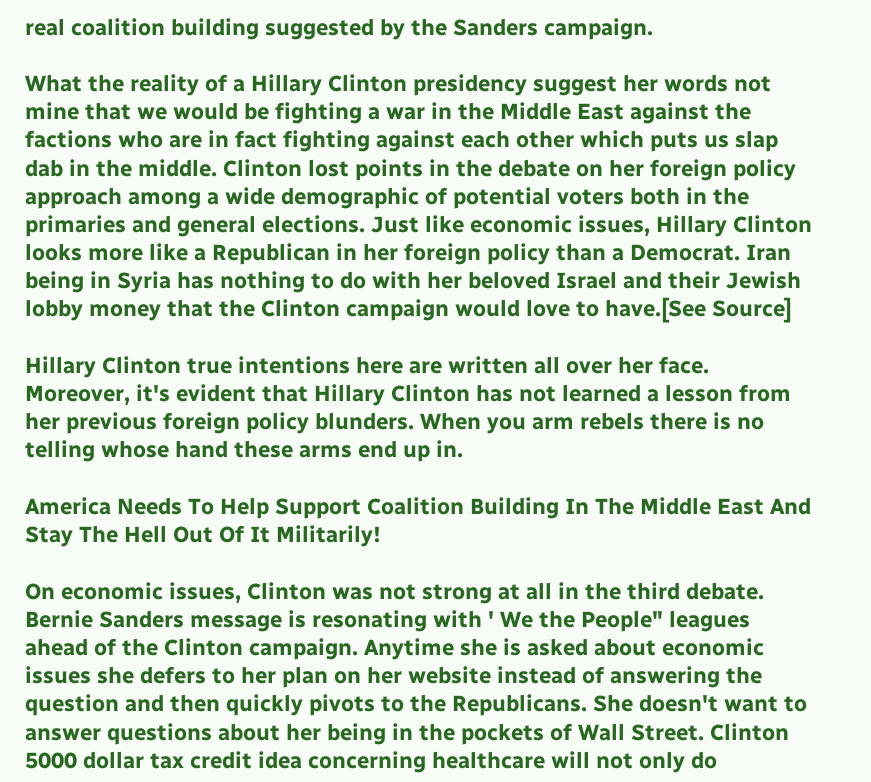real coalition building suggested by the Sanders campaign.

What the reality of a Hillary Clinton presidency suggest her words not mine that we would be fighting a war in the Middle East against the factions who are in fact fighting against each other which puts us slap dab in the middle. Clinton lost points in the debate on her foreign policy approach among a wide demographic of potential voters both in the primaries and general elections. Just like economic issues, Hillary Clinton looks more like a Republican in her foreign policy than a Democrat. Iran being in Syria has nothing to do with her beloved Israel and their Jewish lobby money that the Clinton campaign would love to have.[See Source]

Hillary Clinton true intentions here are written all over her face. Moreover, it's evident that Hillary Clinton has not learned a lesson from her previous foreign policy blunders. When you arm rebels there is no telling whose hand these arms end up in.

America Needs To Help Support Coalition Building In The Middle East And Stay The Hell Out Of It Militarily!

On economic issues, Clinton was not strong at all in the third debate. Bernie Sanders message is resonating with ' We the People" leagues ahead of the Clinton campaign. Anytime she is asked about economic issues she defers to her plan on her website instead of answering the question and then quickly pivots to the Republicans. She doesn't want to answer questions about her being in the pockets of Wall Street. Clinton 5000 dollar tax credit idea concerning healthcare will not only do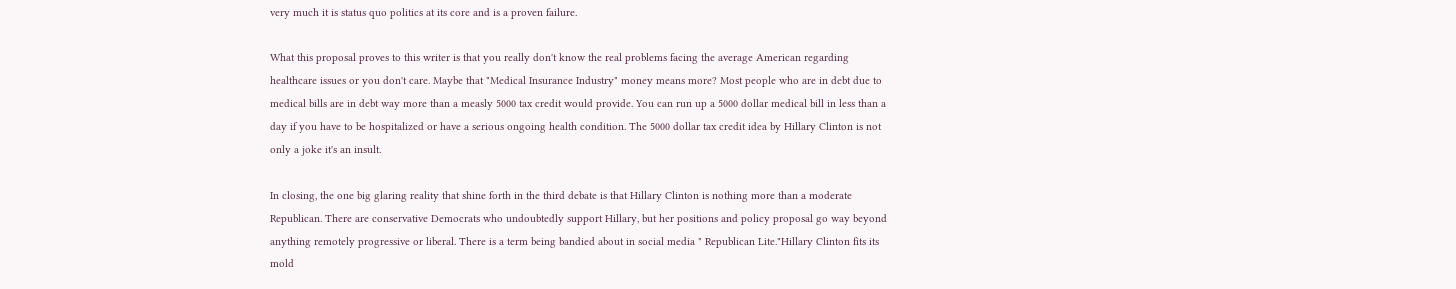very much it is status quo politics at its core and is a proven failure.

What this proposal proves to this writer is that you really don't know the real problems facing the average American regarding healthcare issues or you don't care. Maybe that "Medical Insurance Industry" money means more? Most people who are in debt due to medical bills are in debt way more than a measly 5000 tax credit would provide. You can run up a 5000 dollar medical bill in less than a day if you have to be hospitalized or have a serious ongoing health condition. The 5000 dollar tax credit idea by Hillary Clinton is not only a joke it's an insult.

In closing, the one big glaring reality that shine forth in the third debate is that Hillary Clinton is nothing more than a moderate Republican. There are conservative Democrats who undoubtedly support Hillary, but her positions and policy proposal go way beyond anything remotely progressive or liberal. There is a term being bandied about in social media " Republican Lite."Hillary Clinton fits its mold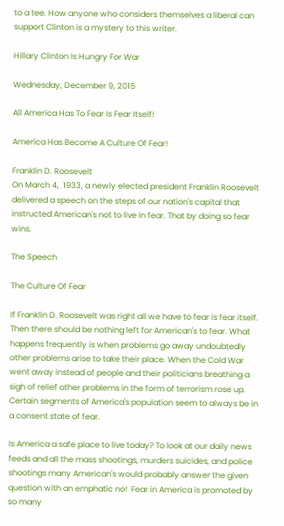to a tee. How anyone who considers themselves a liberal can support Clinton is a mystery to this writer.

Hillary Clinton Is Hungry For War

Wednesday, December 9, 2015

All America Has To Fear Is Fear Itself!

America Has Become A Culture Of Fear!

Franklin D. Roosevelt
On March 4,  1933, a newly elected president Franklin Roosevelt delivered a speech on the steps of our nation's capital that instructed American's not to live in fear. That by doing so fear wins.

The Speech

The Culture Of Fear

If Franklin D. Roosevelt was right all we have to fear is fear itself. Then there should be nothing left for American's to fear. What happens frequently is when problems go away undoubtedly other problems arise to take their place. When the Cold War went away instead of people and their politicians breathing a sigh of relief other problems in the form of terrorism rose up. Certain segments of America's population seem to always be in a consent state of fear.

Is America a safe place to live today? To look at our daily news feeds and all the mass shootings, murders suicides, and police shootings many American's would probably answer the given question with an emphatic no!  Fear in America is promoted by so many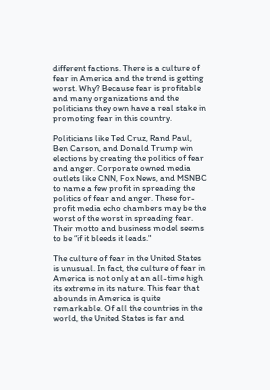different factions. There is a culture of fear in America and the trend is getting worst. Why? Because fear is profitable and many organizations and the politicians they own have a real stake in promoting fear in this country.

Politicians like Ted Cruz, Rand Paul, Ben Carson, and Donald Trump win elections by creating the politics of fear and anger. Corporate owned media outlets like CNN, Fox News, and MSNBC to name a few profit in spreading the politics of fear and anger. These for-profit media echo chambers may be the worst of the worst in spreading fear. Their motto and business model seems to be “if it bleeds it leads."

The culture of fear in the United States is unusual. In fact, the culture of fear in America is not only at an all-time high its extreme in its nature. This fear that abounds in America is quite remarkable. Of all the countries in the world, the United States is far and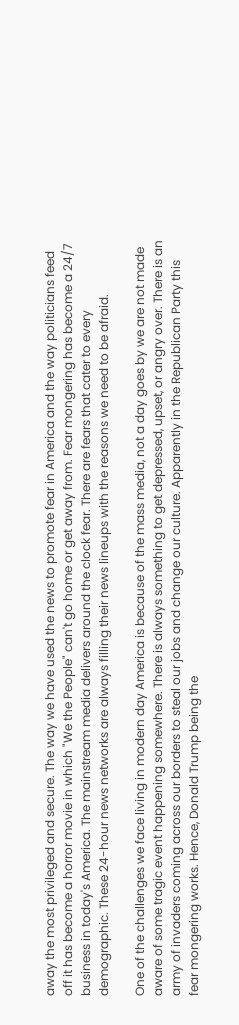away the most privileged and secure. The way we have used the news to promote fear in America and the way politicians feed off it has become a horror movie in which "We the People" can't go home or get away from. Fear mongering has become a 24/7 business in today's America. The mainstream media delivers around the clock fear. There are fears that cater to every demographic. These 24-hour news networks are always filling their news lineups with the reasons we need to be afraid.

One of the challenges we face living in modern day America is because of the mass media, not a day goes by we are not made aware of some tragic event happening somewhere. There is always something to get depressed, upset, or angry over. There is an army of invaders coming across our borders to steal our jobs and change our culture. Apparently in the Republican Party this fear mongering works. Hence, Donald Trump being the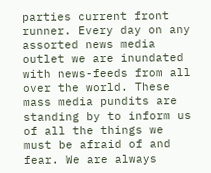parties current front runner. Every day on any assorted news media outlet we are inundated with news-feeds from all over the world. These mass media pundits are standing by to inform us of all the things we must be afraid of and fear. We are always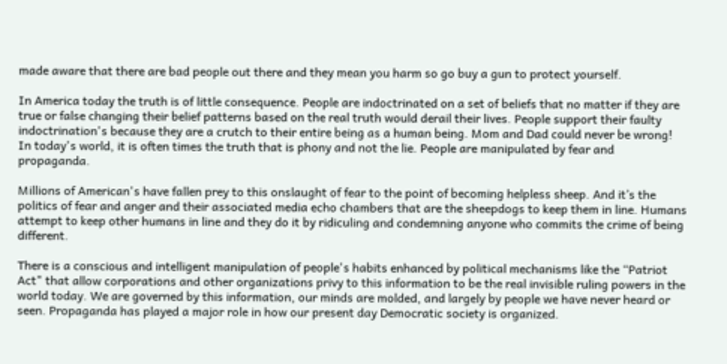made aware that there are bad people out there and they mean you harm so go buy a gun to protect yourself.

In America today the truth is of little consequence. People are indoctrinated on a set of beliefs that no matter if they are true or false changing their belief patterns based on the real truth would derail their lives. People support their faulty indoctrination's because they are a crutch to their entire being as a human being. Mom and Dad could never be wrong! In today's world, it is often times the truth that is phony and not the lie. People are manipulated by fear and propaganda.

Millions of American's have fallen prey to this onslaught of fear to the point of becoming helpless sheep. And it’s the politics of fear and anger and their associated media echo chambers that are the sheepdogs to keep them in line. Humans attempt to keep other humans in line and they do it by ridiculing and condemning anyone who commits the crime of being different.

There is a conscious and intelligent manipulation of people's habits enhanced by political mechanisms like the “Patriot Act" that allow corporations and other organizations privy to this information to be the real invisible ruling powers in the world today. We are governed by this information, our minds are molded, and largely by people we have never heard or seen. Propaganda has played a major role in how our present day Democratic society is organized.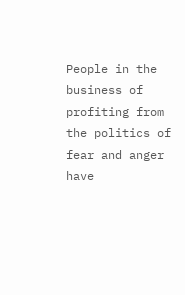People in the business of profiting from the politics of fear and anger have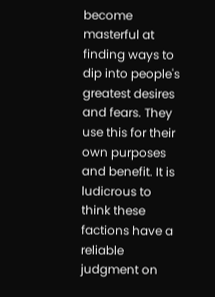become masterful at finding ways to dip into people's greatest desires and fears. They use this for their own purposes and benefit. It is ludicrous to think these factions have a reliable judgment on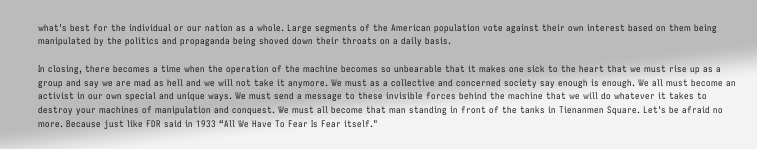what's best for the individual or our nation as a whole. Large segments of the American population vote against their own interest based on them being manipulated by the politics and propaganda being shoved down their throats on a daily basis.

In closing, there becomes a time when the operation of the machine becomes so unbearable that it makes one sick to the heart that we must rise up as a group and say we are mad as hell and we will not take it anymore. We must as a collective and concerned society say enough is enough. We all must become an activist in our own special and unique ways. We must send a message to these invisible forces behind the machine that we will do whatever it takes to destroy your machines of manipulation and conquest. We must all become that man standing in front of the tanks in Tienanmen Square. Let's be afraid no more. Because just like FDR said in 1933 “All We Have To Fear Is Fear itself."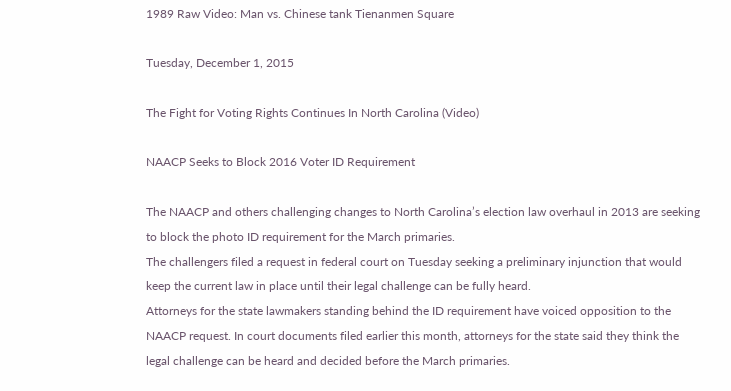1989 Raw Video: Man vs. Chinese tank Tienanmen Square

Tuesday, December 1, 2015

The Fight for Voting Rights Continues In North Carolina (Video)

NAACP Seeks to Block 2016 Voter ID Requirement

The NAACP and others challenging changes to North Carolina’s election law overhaul in 2013 are seeking to block the photo ID requirement for the March primaries.
The challengers filed a request in federal court on Tuesday seeking a preliminary injunction that would keep the current law in place until their legal challenge can be fully heard.
Attorneys for the state lawmakers standing behind the ID requirement have voiced opposition to the NAACP request. In court documents filed earlier this month, attorneys for the state said they think the legal challenge can be heard and decided before the March primaries.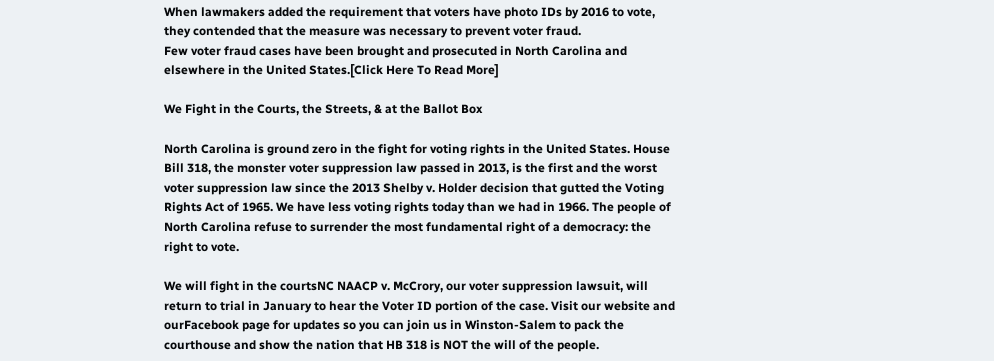When lawmakers added the requirement that voters have photo IDs by 2016 to vote, they contended that the measure was necessary to prevent voter fraud.
Few voter fraud cases have been brought and prosecuted in North Carolina and elsewhere in the United States.[Click Here To Read More]

We Fight in the Courts, the Streets, & at the Ballot Box

North Carolina is ground zero in the fight for voting rights in the United States. House Bill 318, the monster voter suppression law passed in 2013, is the first and the worst voter suppression law since the 2013 Shelby v. Holder decision that gutted the Voting Rights Act of 1965. We have less voting rights today than we had in 1966. The people of North Carolina refuse to surrender the most fundamental right of a democracy: the right to vote.

We will fight in the courtsNC NAACP v. McCrory, our voter suppression lawsuit, will return to trial in January to hear the Voter ID portion of the case. Visit our website and ourFacebook page for updates so you can join us in Winston-Salem to pack the courthouse and show the nation that HB 318 is NOT the will of the people.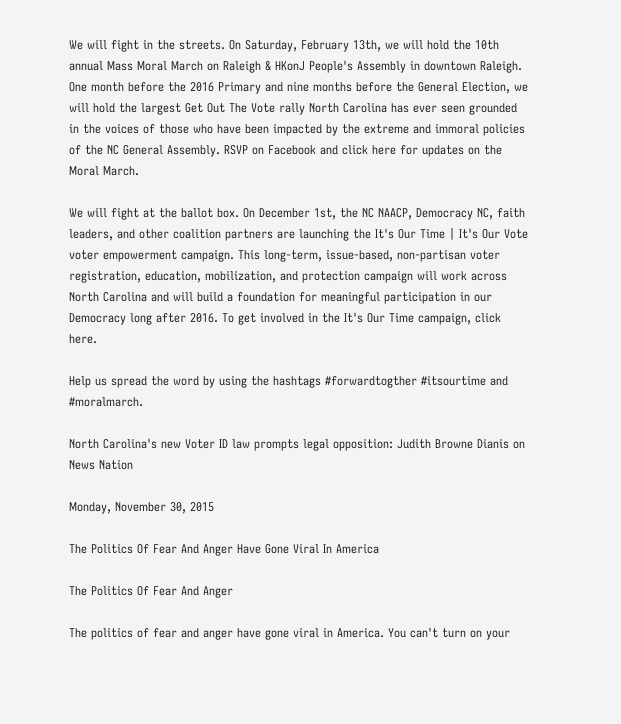We will fight in the streets. On Saturday, February 13th, we will hold the 10th annual Mass Moral March on Raleigh & HKonJ People's Assembly in downtown Raleigh. One month before the 2016 Primary and nine months before the General Election, we will hold the largest Get Out The Vote rally North Carolina has ever seen grounded in the voices of those who have been impacted by the extreme and immoral policies of the NC General Assembly. RSVP on Facebook and click here for updates on the Moral March.

We will fight at the ballot box. On December 1st, the NC NAACP, Democracy NC, faith leaders, and other coalition partners are launching the It's Our Time | It's Our Vote voter empowerment campaign. This long-term, issue-based, non-partisan voter registration, education, mobilization, and protection campaign will work across North Carolina and will build a foundation for meaningful participation in our Democracy long after 2016. To get involved in the It's Our Time campaign, click here.

Help us spread the word by using the hashtags #forwardtogther #itsourtime and #moralmarch.

North Carolina's new Voter ID law prompts legal opposition: Judith Browne Dianis on News Nation

Monday, November 30, 2015

The Politics Of Fear And Anger Have Gone Viral In America

The Politics Of Fear And Anger

The politics of fear and anger have gone viral in America. You can't turn on your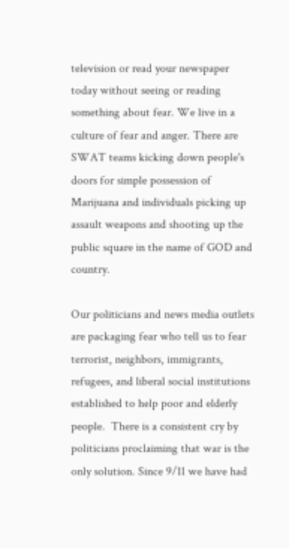television or read your newspaper today without seeing or reading something about fear. We live in a culture of fear and anger. There are SWAT teams kicking down people's doors for simple possession of Marijuana and individuals picking up assault weapons and shooting up the public square in the name of GOD and country.

Our politicians and news media outlets are packaging fear who tell us to fear terrorist, neighbors, immigrants, refugees, and liberal social institutions established to help poor and elderly people.  There is a consistent cry by politicians proclaiming that war is the only solution. Since 9/11 we have had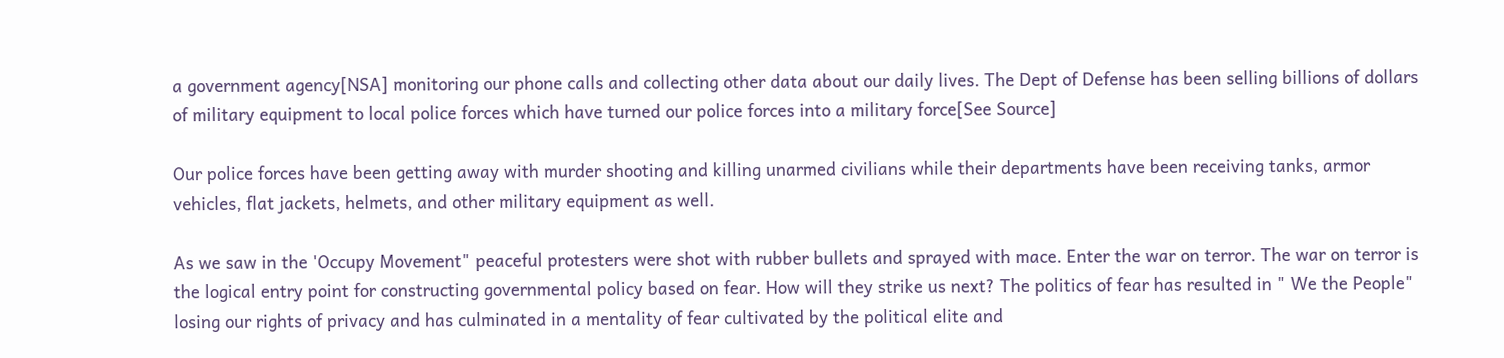a government agency[NSA] monitoring our phone calls and collecting other data about our daily lives. The Dept of Defense has been selling billions of dollars of military equipment to local police forces which have turned our police forces into a military force[See Source]

Our police forces have been getting away with murder shooting and killing unarmed civilians while their departments have been receiving tanks, armor vehicles, flat jackets, helmets, and other military equipment as well.

As we saw in the 'Occupy Movement" peaceful protesters were shot with rubber bullets and sprayed with mace. Enter the war on terror. The war on terror is the logical entry point for constructing governmental policy based on fear. How will they strike us next? The politics of fear has resulted in " We the People" losing our rights of privacy and has culminated in a mentality of fear cultivated by the political elite and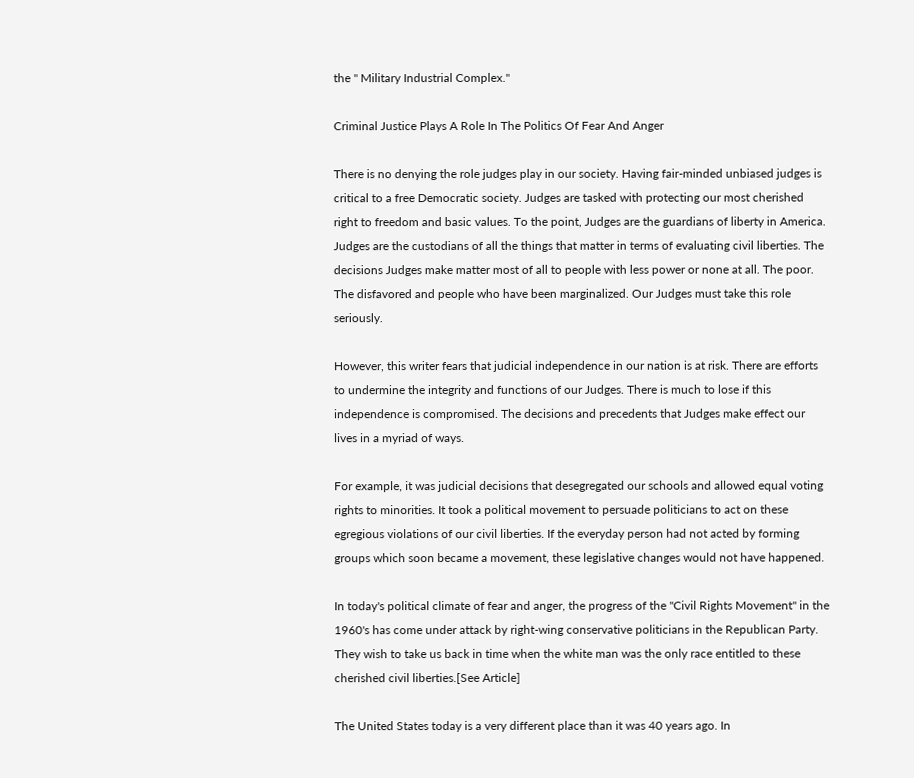the " Military Industrial Complex."

Criminal Justice Plays A Role In The Politics Of Fear And Anger

There is no denying the role judges play in our society. Having fair-minded unbiased judges is critical to a free Democratic society. Judges are tasked with protecting our most cherished right to freedom and basic values. To the point, Judges are the guardians of liberty in America. Judges are the custodians of all the things that matter in terms of evaluating civil liberties. The decisions Judges make matter most of all to people with less power or none at all. The poor. The disfavored and people who have been marginalized. Our Judges must take this role seriously.

However, this writer fears that judicial independence in our nation is at risk. There are efforts to undermine the integrity and functions of our Judges. There is much to lose if this independence is compromised. The decisions and precedents that Judges make effect our lives in a myriad of ways.

For example, it was judicial decisions that desegregated our schools and allowed equal voting rights to minorities. It took a political movement to persuade politicians to act on these egregious violations of our civil liberties. If the everyday person had not acted by forming groups which soon became a movement, these legislative changes would not have happened.

In today's political climate of fear and anger, the progress of the "Civil Rights Movement" in the 1960's has come under attack by right-wing conservative politicians in the Republican Party. They wish to take us back in time when the white man was the only race entitled to these cherished civil liberties.[See Article]

The United States today is a very different place than it was 40 years ago. In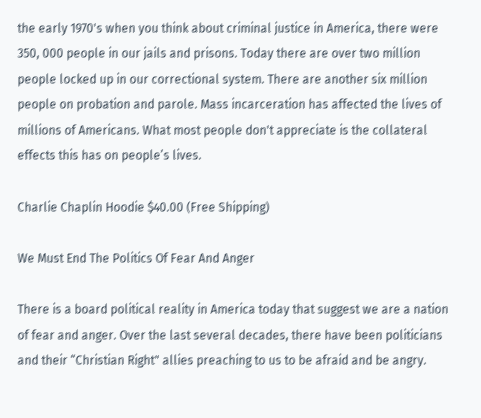the early 1970's when you think about criminal justice in America, there were 350, 000 people in our jails and prisons. Today there are over two million people locked up in our correctional system. There are another six million people on probation and parole. Mass incarceration has affected the lives of millions of Americans. What most people don't appreciate is the collateral effects this has on people’s lives.

Charlie Chaplin Hoodie $40.00 (Free Shipping)

We Must End The Politics Of Fear And Anger

There is a board political reality in America today that suggest we are a nation of fear and anger. Over the last several decades, there have been politicians and their “Christian Right" allies preaching to us to be afraid and be angry.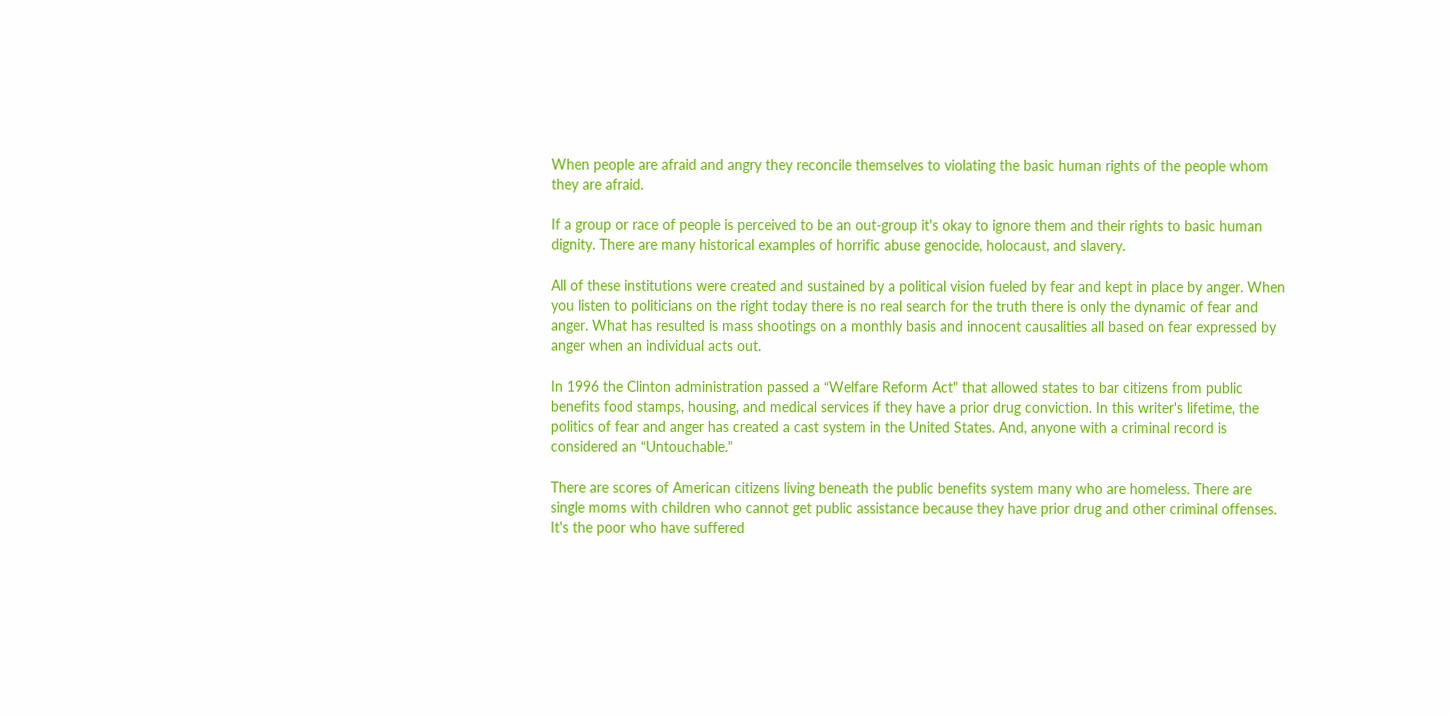When people are afraid and angry they reconcile themselves to violating the basic human rights of the people whom they are afraid.

If a group or race of people is perceived to be an out-group it's okay to ignore them and their rights to basic human dignity. There are many historical examples of horrific abuse genocide, holocaust, and slavery.

All of these institutions were created and sustained by a political vision fueled by fear and kept in place by anger. When you listen to politicians on the right today there is no real search for the truth there is only the dynamic of fear and anger. What has resulted is mass shootings on a monthly basis and innocent causalities all based on fear expressed by anger when an individual acts out.

In 1996 the Clinton administration passed a “Welfare Reform Act" that allowed states to bar citizens from public benefits food stamps, housing, and medical services if they have a prior drug conviction. In this writer's lifetime, the politics of fear and anger has created a cast system in the United States. And, anyone with a criminal record is considered an “Untouchable."

There are scores of American citizens living beneath the public benefits system many who are homeless. There are single moms with children who cannot get public assistance because they have prior drug and other criminal offenses. It's the poor who have suffered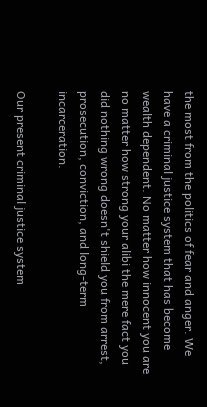the most from the politics of fear and anger. We have a criminal justice system that has become wealth dependent. No matter how innocent you are no matter how strong your alibi the mere fact you did nothing wrong doesn't shield you from arrest, prosecution, conviction, and long-term incarceration.

Our present criminal justice system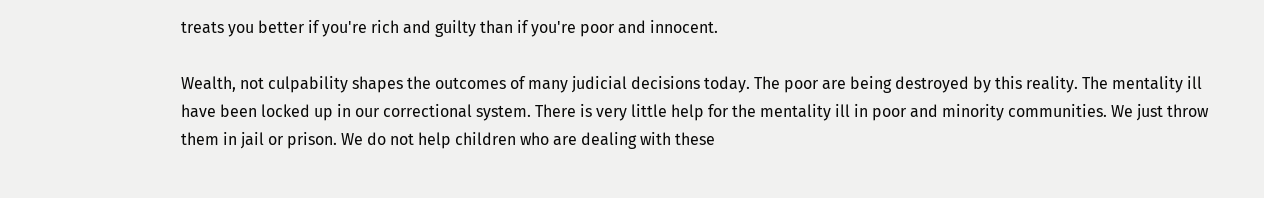treats you better if you're rich and guilty than if you're poor and innocent.

Wealth, not culpability shapes the outcomes of many judicial decisions today. The poor are being destroyed by this reality. The mentality ill have been locked up in our correctional system. There is very little help for the mentality ill in poor and minority communities. We just throw them in jail or prison. We do not help children who are dealing with these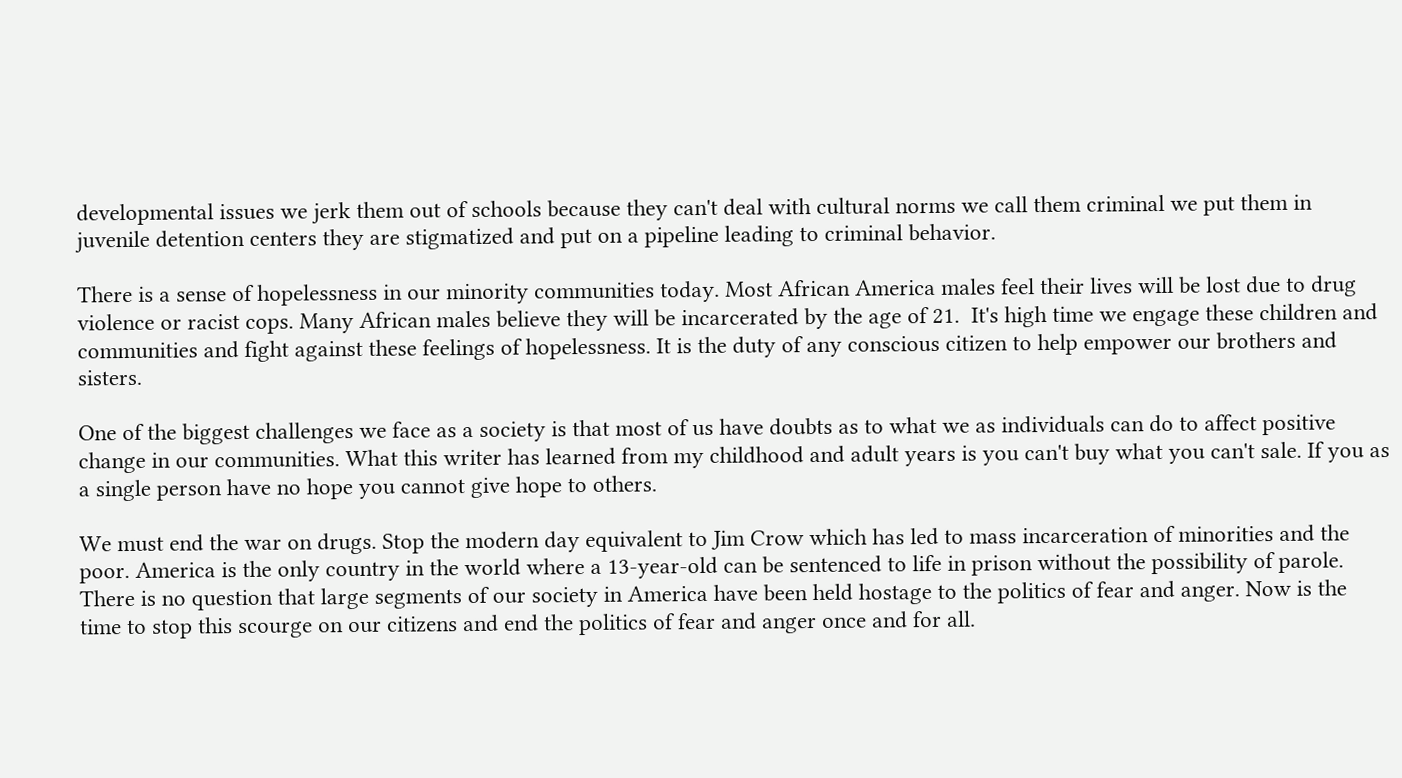developmental issues we jerk them out of schools because they can't deal with cultural norms we call them criminal we put them in juvenile detention centers they are stigmatized and put on a pipeline leading to criminal behavior.

There is a sense of hopelessness in our minority communities today. Most African America males feel their lives will be lost due to drug violence or racist cops. Many African males believe they will be incarcerated by the age of 21.  It's high time we engage these children and communities and fight against these feelings of hopelessness. It is the duty of any conscious citizen to help empower our brothers and sisters.

One of the biggest challenges we face as a society is that most of us have doubts as to what we as individuals can do to affect positive change in our communities. What this writer has learned from my childhood and adult years is you can't buy what you can't sale. If you as a single person have no hope you cannot give hope to others.

We must end the war on drugs. Stop the modern day equivalent to Jim Crow which has led to mass incarceration of minorities and the poor. America is the only country in the world where a 13-year-old can be sentenced to life in prison without the possibility of parole. There is no question that large segments of our society in America have been held hostage to the politics of fear and anger. Now is the time to stop this scourge on our citizens and end the politics of fear and anger once and for all.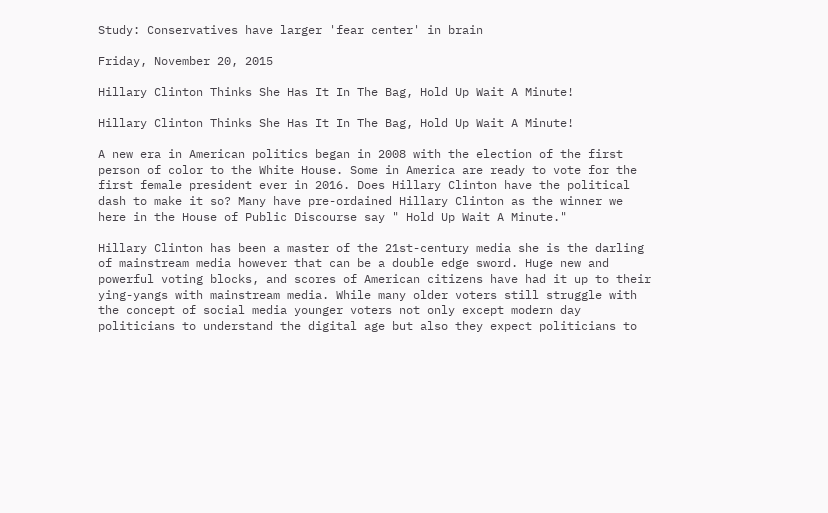Study: Conservatives have larger 'fear center' in brain

Friday, November 20, 2015

Hillary Clinton Thinks She Has It In The Bag, Hold Up Wait A Minute!

Hillary Clinton Thinks She Has It In The Bag, Hold Up Wait A Minute!

A new era in American politics began in 2008 with the election of the first person of color to the White House. Some in America are ready to vote for the first female president ever in 2016. Does Hillary Clinton have the political dash to make it so? Many have pre-ordained Hillary Clinton as the winner we here in the House of Public Discourse say " Hold Up Wait A Minute."

Hillary Clinton has been a master of the 21st-century media she is the darling of mainstream media however that can be a double edge sword. Huge new and powerful voting blocks, and scores of American citizens have had it up to their ying-yangs with mainstream media. While many older voters still struggle with the concept of social media younger voters not only except modern day politicians to understand the digital age but also they expect politicians to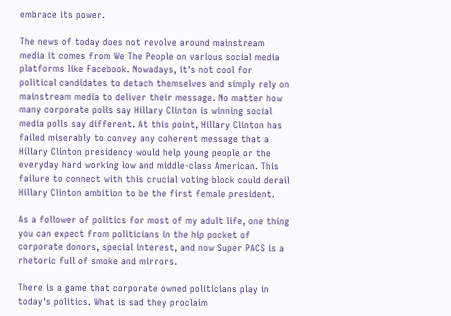embrace its power.

The news of today does not revolve around mainstream media it comes from We The People on various social media platforms like Facebook. Nowadays, it's not cool for political candidates to detach themselves and simply rely on mainstream media to deliver their message. No matter how many corporate polls say Hillary Clinton is winning social media polls say different. At this point, Hillary Clinton has failed miserably to convey any coherent message that a Hillary Clinton presidency would help young people or the everyday hard working low and middle-class American. This failure to connect with this crucial voting block could derail Hillary Clinton ambition to be the first female president.

As a follower of politics for most of my adult life, one thing you can expect from politicians in the hip pocket of corporate donors, special interest, and now Super PACS is a rhetoric full of smoke and mirrors.

There is a game that corporate owned politicians play in today's politics. What is sad they proclaim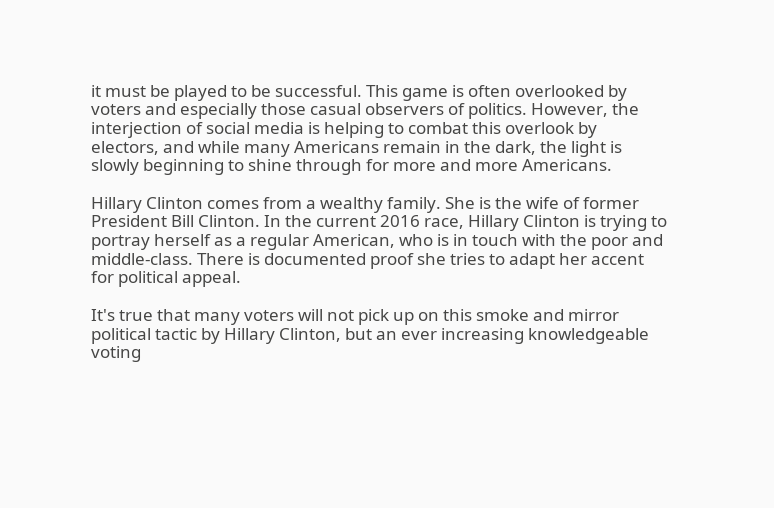it must be played to be successful. This game is often overlooked by voters and especially those casual observers of politics. However, the interjection of social media is helping to combat this overlook by electors, and while many Americans remain in the dark, the light is slowly beginning to shine through for more and more Americans.

Hillary Clinton comes from a wealthy family. She is the wife of former President Bill Clinton. In the current 2016 race, Hillary Clinton is trying to portray herself as a regular American, who is in touch with the poor and middle-class. There is documented proof she tries to adapt her accent for political appeal.

It's true that many voters will not pick up on this smoke and mirror political tactic by Hillary Clinton, but an ever increasing knowledgeable voting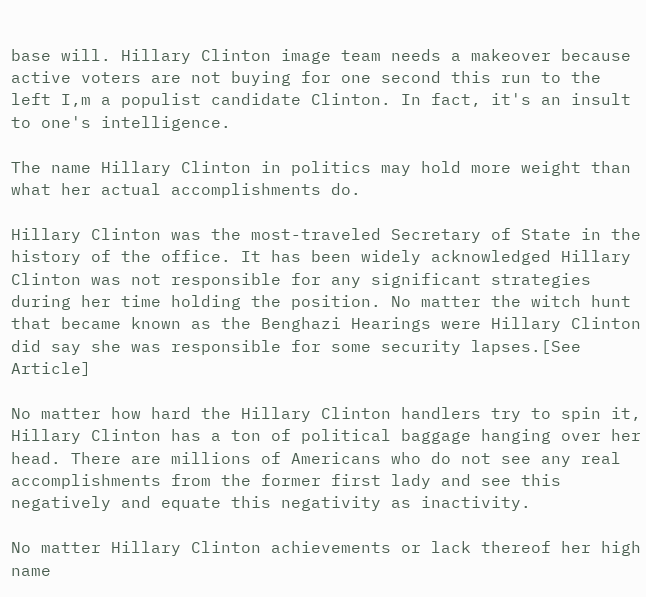base will. Hillary Clinton image team needs a makeover because active voters are not buying for one second this run to the left I,m a populist candidate Clinton. In fact, it's an insult to one's intelligence.

The name Hillary Clinton in politics may hold more weight than what her actual accomplishments do.

Hillary Clinton was the most-traveled Secretary of State in the history of the office. It has been widely acknowledged Hillary Clinton was not responsible for any significant strategies during her time holding the position. No matter the witch hunt that became known as the Benghazi Hearings were Hillary Clinton did say she was responsible for some security lapses.[See Article]

No matter how hard the Hillary Clinton handlers try to spin it, Hillary Clinton has a ton of political baggage hanging over her head. There are millions of Americans who do not see any real accomplishments from the former first lady and see this negatively and equate this negativity as inactivity.

No matter Hillary Clinton achievements or lack thereof her high name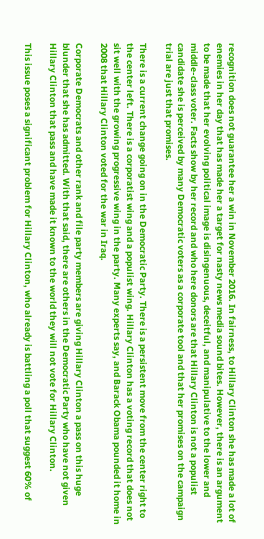recognition does not guarantee her a win in November 2016. In fairness, to Hillary Clinton she has made a lot of enemies in her day that has made her a target for nasty news media sound bites. However, there is an argument to be made that her evolving political image is disingenuous, deceitful, and manipulative to the lower and middle-class voter. Facts show by her record and who here donors are that Hillary Clinton is not a populist candidate she is perceived by many Democratic voters as a corporate tool and that her promises on the campaign trial are just that promises.

There is a current change going on in the Democratic Party. There is a persistent move from the center right to the center left. There is a corporatist wing and a populist wing. Hillary Clinton has a voting record that does not sit well with the growing progressive wing in the party. Many experts say, and Barack Obama pounded it home in 2008 that Hillary Clinton voted for the war in Iraq.

Corporate Democrats and other rank and file party members are giving Hillary Clinton a pass on this huge blunder that she has admitted. With that said, there are others in the Democratic Party who have not given Hillary Clinton that pass and have made it known to the world they will not vote for Hillary Clinton.

This issue poses a significant problem for Hillary Clinton, who already is battling a poll that suggest 60% of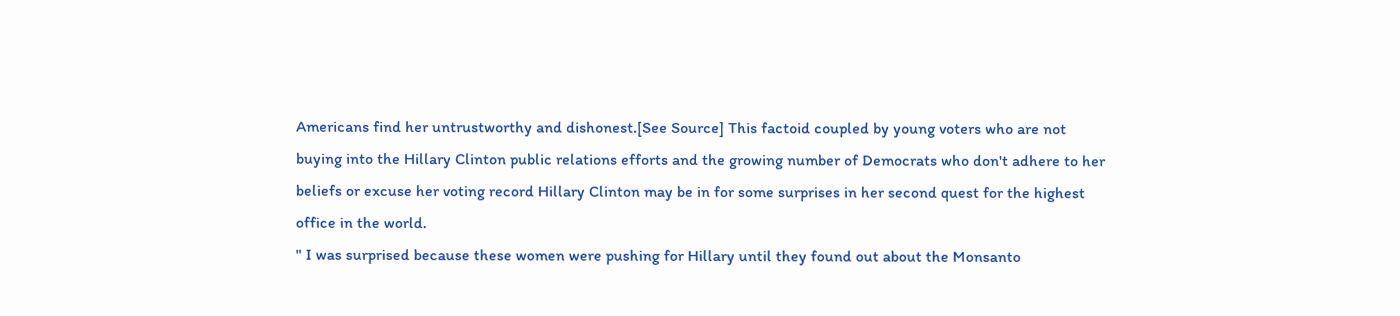Americans find her untrustworthy and dishonest.[See Source] This factoid coupled by young voters who are not buying into the Hillary Clinton public relations efforts and the growing number of Democrats who don't adhere to her beliefs or excuse her voting record Hillary Clinton may be in for some surprises in her second quest for the highest office in the world.
" I was surprised because these women were pushing for Hillary until they found out about the Monsanto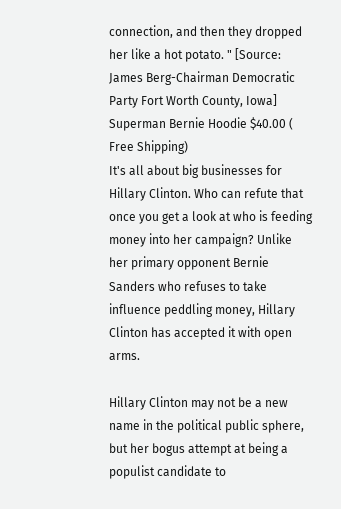connection, and then they dropped her like a hot potato. " [Source: James Berg-Chairman Democratic Party Fort Worth County, Iowa]
Superman Bernie Hoodie $40.00 ( Free Shipping)
It's all about big businesses for Hillary Clinton. Who can refute that once you get a look at who is feeding money into her campaign? Unlike her primary opponent Bernie Sanders who refuses to take influence peddling money, Hillary Clinton has accepted it with open arms.

Hillary Clinton may not be a new name in the political public sphere, but her bogus attempt at being a populist candidate to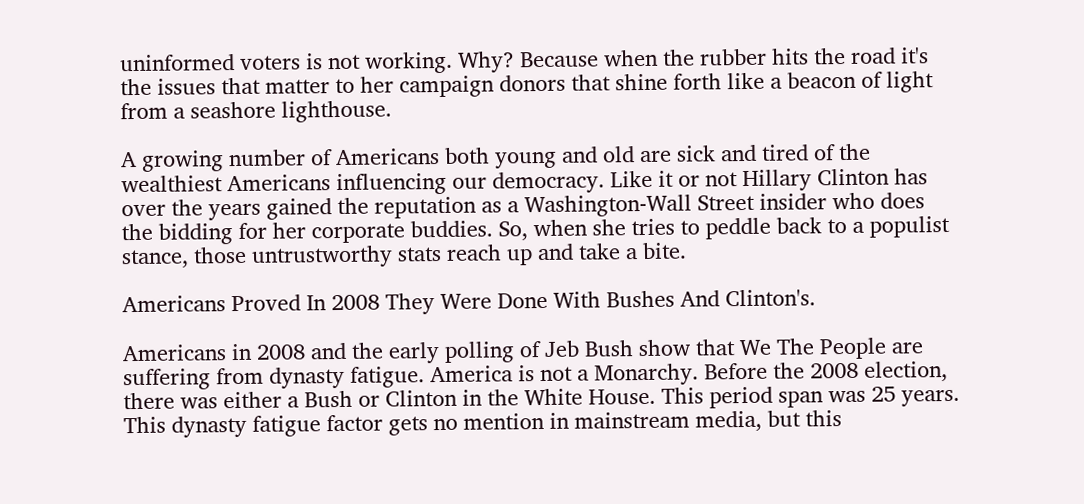uninformed voters is not working. Why? Because when the rubber hits the road it's the issues that matter to her campaign donors that shine forth like a beacon of light from a seashore lighthouse.

A growing number of Americans both young and old are sick and tired of the wealthiest Americans influencing our democracy. Like it or not Hillary Clinton has over the years gained the reputation as a Washington-Wall Street insider who does the bidding for her corporate buddies. So, when she tries to peddle back to a populist stance, those untrustworthy stats reach up and take a bite.

Americans Proved In 2008 They Were Done With Bushes And Clinton's.

Americans in 2008 and the early polling of Jeb Bush show that We The People are suffering from dynasty fatigue. America is not a Monarchy. Before the 2008 election, there was either a Bush or Clinton in the White House. This period span was 25 years. This dynasty fatigue factor gets no mention in mainstream media, but this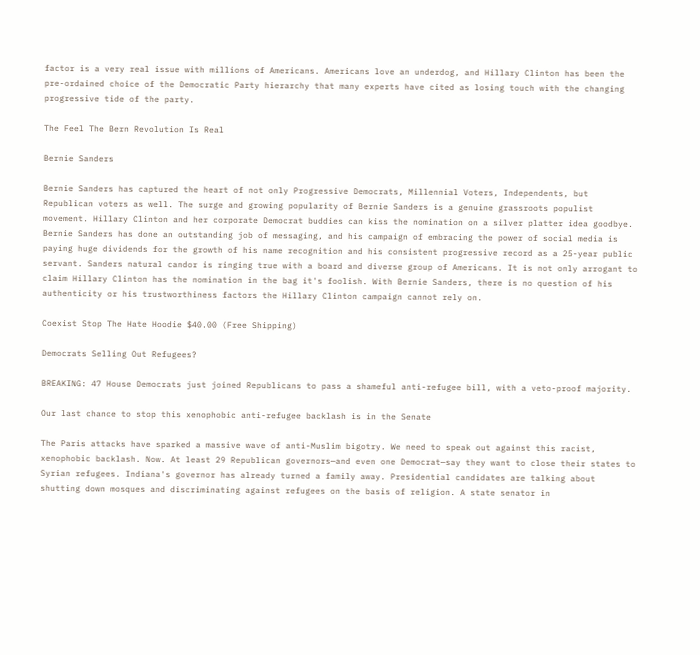factor is a very real issue with millions of Americans. Americans love an underdog, and Hillary Clinton has been the pre-ordained choice of the Democratic Party hierarchy that many experts have cited as losing touch with the changing progressive tide of the party.

The Feel The Bern Revolution Is Real

Bernie Sanders

Bernie Sanders has captured the heart of not only Progressive Democrats, Millennial Voters, Independents, but Republican voters as well. The surge and growing popularity of Bernie Sanders is a genuine grassroots populist movement. Hillary Clinton and her corporate Democrat buddies can kiss the nomination on a silver platter idea goodbye. Bernie Sanders has done an outstanding job of messaging, and his campaign of embracing the power of social media is paying huge dividends for the growth of his name recognition and his consistent progressive record as a 25-year public servant. Sanders natural candor is ringing true with a board and diverse group of Americans. It is not only arrogant to claim Hillary Clinton has the nomination in the bag it's foolish. With Bernie Sanders, there is no question of his authenticity or his trustworthiness factors the Hillary Clinton campaign cannot rely on.

Coexist Stop The Hate Hoodie $40.00 (Free Shipping)

Democrats Selling Out Refugees?

BREAKING: 47 House Democrats just joined Republicans to pass a shameful anti-refugee bill, with a veto-proof majority.

Our last chance to stop this xenophobic anti-refugee backlash is in the Senate

The Paris attacks have sparked a massive wave of anti-Muslim bigotry. We need to speak out against this racist, xenophobic backlash. Now. At least 29 Republican governors—and even one Democrat—say they want to close their states to Syrian refugees. Indiana's governor has already turned a family away. Presidential candidates are talking about shutting down mosques and discriminating against refugees on the basis of religion. A state senator in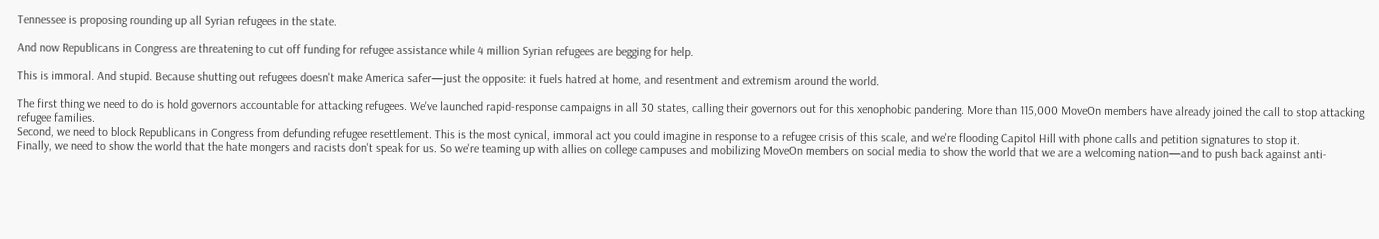Tennessee is proposing rounding up all Syrian refugees in the state.

And now Republicans in Congress are threatening to cut off funding for refugee assistance while 4 million Syrian refugees are begging for help.

This is immoral. And stupid. Because shutting out refugees doesn't make America safer—just the opposite: it fuels hatred at home, and resentment and extremism around the world.

The first thing we need to do is hold governors accountable for attacking refugees. We've launched rapid-response campaigns in all 30 states, calling their governors out for this xenophobic pandering. More than 115,000 MoveOn members have already joined the call to stop attacking refugee families.
Second, we need to block Republicans in Congress from defunding refugee resettlement. This is the most cynical, immoral act you could imagine in response to a refugee crisis of this scale, and we're flooding Capitol Hill with phone calls and petition signatures to stop it.
Finally, we need to show the world that the hate mongers and racists don't speak for us. So we're teaming up with allies on college campuses and mobilizing MoveOn members on social media to show the world that we are a welcoming nation—and to push back against anti-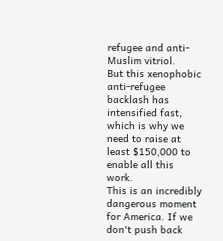refugee and anti-Muslim vitriol.
But this xenophobic anti-refugee backlash has intensified fast, which is why we need to raise at least $150,000 to enable all this work.
This is an incredibly dangerous moment for America. If we don't push back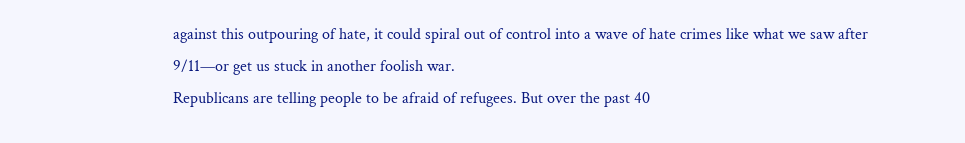against this outpouring of hate, it could spiral out of control into a wave of hate crimes like what we saw after 9/11—or get us stuck in another foolish war.
Republicans are telling people to be afraid of refugees. But over the past 40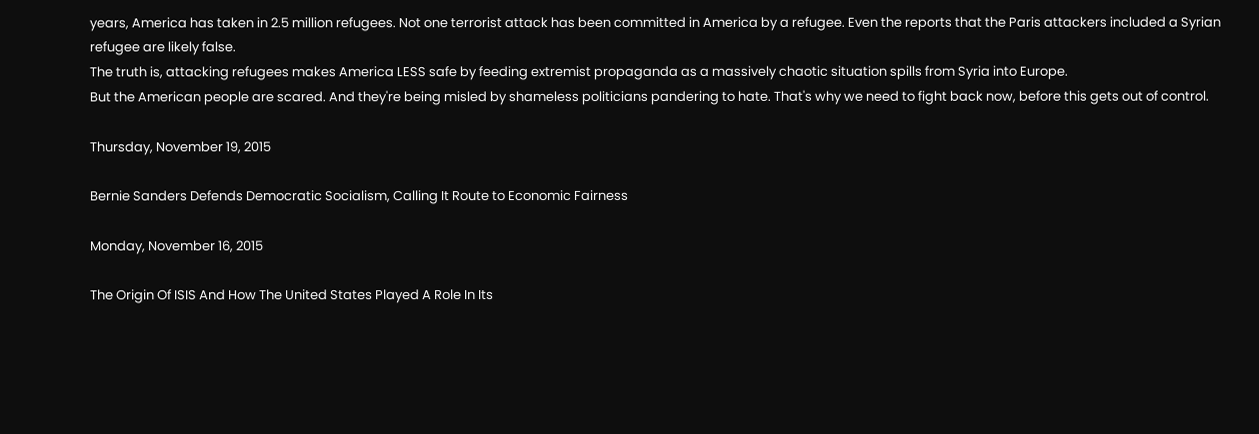years, America has taken in 2.5 million refugees. Not one terrorist attack has been committed in America by a refugee. Even the reports that the Paris attackers included a Syrian refugee are likely false.
The truth is, attacking refugees makes America LESS safe by feeding extremist propaganda as a massively chaotic situation spills from Syria into Europe.
But the American people are scared. And they're being misled by shameless politicians pandering to hate. That's why we need to fight back now, before this gets out of control.

Thursday, November 19, 2015

Bernie Sanders Defends Democratic Socialism, Calling It Route to Economic Fairness

Monday, November 16, 2015

The Origin Of ISIS And How The United States Played A Role In Its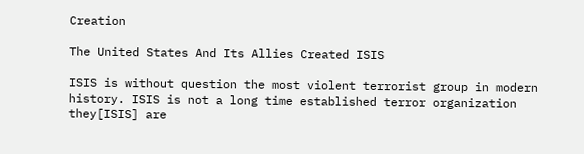Creation

The United States And Its Allies Created ISIS

ISIS is without question the most violent terrorist group in modern history. ISIS is not a long time established terror organization they[ISIS] are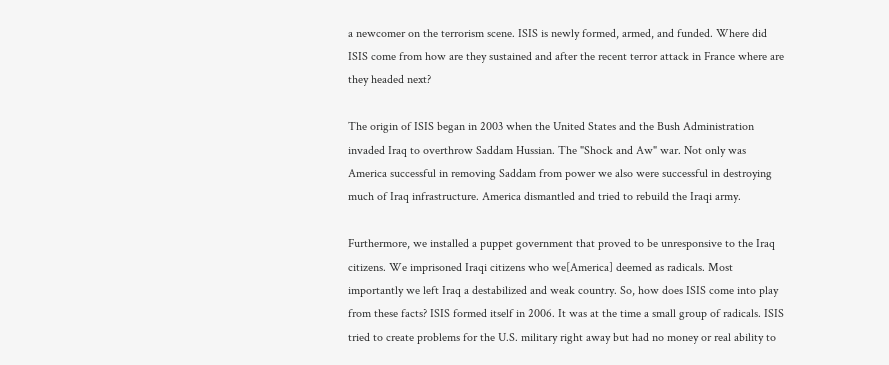a newcomer on the terrorism scene. ISIS is newly formed, armed, and funded. Where did ISIS come from how are they sustained and after the recent terror attack in France where are they headed next?

The origin of ISIS began in 2003 when the United States and the Bush Administration invaded Iraq to overthrow Saddam Hussian. The "Shock and Aw" war. Not only was America successful in removing Saddam from power we also were successful in destroying much of Iraq infrastructure. America dismantled and tried to rebuild the Iraqi army.

Furthermore, we installed a puppet government that proved to be unresponsive to the Iraq citizens. We imprisoned Iraqi citizens who we[America] deemed as radicals. Most importantly we left Iraq a destabilized and weak country. So, how does ISIS come into play from these facts? ISIS formed itself in 2006. It was at the time a small group of radicals. ISIS tried to create problems for the U.S. military right away but had no money or real ability to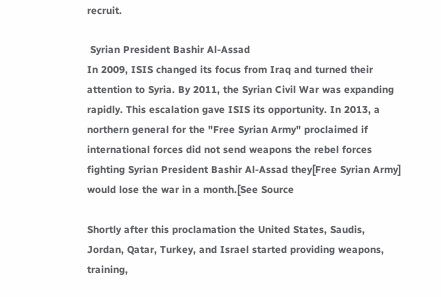recruit.

 Syrian President Bashir Al-Assad
In 2009, ISIS changed its focus from Iraq and turned their attention to Syria. By 2011, the Syrian Civil War was expanding rapidly. This escalation gave ISIS its opportunity. In 2013, a northern general for the "Free Syrian Army" proclaimed if international forces did not send weapons the rebel forces fighting Syrian President Bashir Al-Assad they[Free Syrian Army] would lose the war in a month.[See Source

Shortly after this proclamation the United States, Saudis, Jordan, Qatar, Turkey, and Israel started providing weapons, training,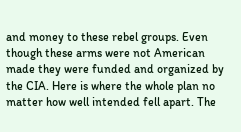and money to these rebel groups. Even though these arms were not American made they were funded and organized by the CIA. Here is where the whole plan no matter how well intended fell apart. The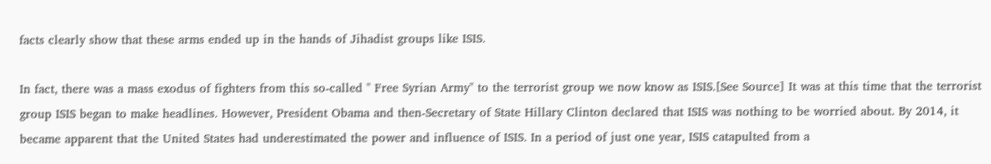facts clearly show that these arms ended up in the hands of Jihadist groups like ISIS.

In fact, there was a mass exodus of fighters from this so-called " Free Syrian Army" to the terrorist group we now know as ISIS.[See Source] It was at this time that the terrorist group ISIS began to make headlines. However, President Obama and then-Secretary of State Hillary Clinton declared that ISIS was nothing to be worried about. By 2014, it became apparent that the United States had underestimated the power and influence of ISIS. In a period of just one year, ISIS catapulted from a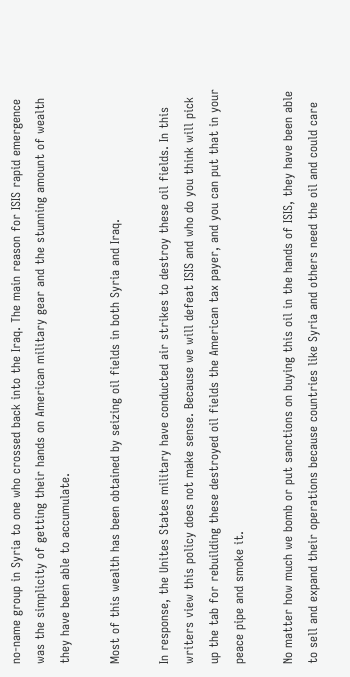no-name group in Syria to one who crossed back into the Iraq. The main reason for ISIS rapid emergence was the simplicity of getting their hands on American military gear and the stunning amount of wealth they have been able to accumulate.

Most of this wealth has been obtained by seizing oil fields in both Syria and Iraq.

In response, the Unites States military have conducted air strikes to destroy these oil fields. In this writers view this policy does not make sense. Because we will defeat ISIS and who do you think will pick up the tab for rebuilding these destroyed oil fields the American tax payer, and you can put that in your peace pipe and smoke it.

No matter how much we bomb or put sanctions on buying this oil in the hands of ISIS, they have been able to sell and expand their operations because countries like Syria and others need the oil and could care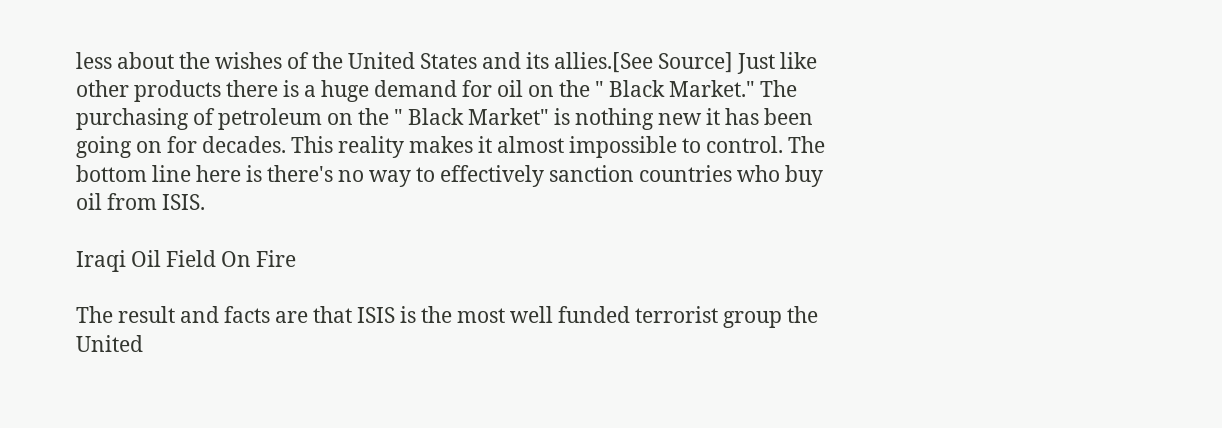less about the wishes of the United States and its allies.[See Source] Just like other products there is a huge demand for oil on the " Black Market." The purchasing of petroleum on the " Black Market" is nothing new it has been going on for decades. This reality makes it almost impossible to control. The bottom line here is there's no way to effectively sanction countries who buy oil from ISIS.

Iraqi Oil Field On Fire

The result and facts are that ISIS is the most well funded terrorist group the United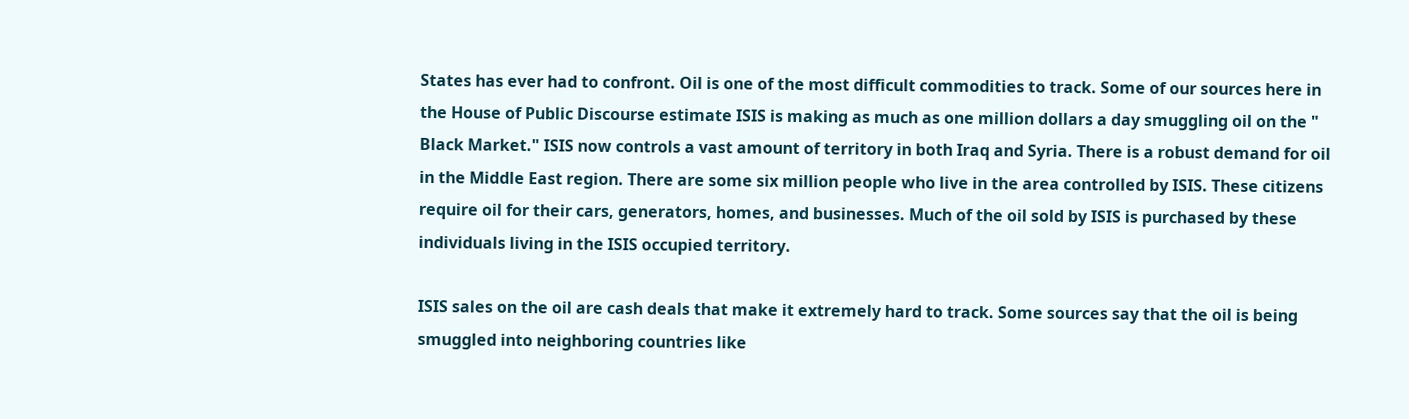States has ever had to confront. Oil is one of the most difficult commodities to track. Some of our sources here in the House of Public Discourse estimate ISIS is making as much as one million dollars a day smuggling oil on the " Black Market." ISIS now controls a vast amount of territory in both Iraq and Syria. There is a robust demand for oil in the Middle East region. There are some six million people who live in the area controlled by ISIS. These citizens require oil for their cars, generators, homes, and businesses. Much of the oil sold by ISIS is purchased by these individuals living in the ISIS occupied territory.

ISIS sales on the oil are cash deals that make it extremely hard to track. Some sources say that the oil is being smuggled into neighboring countries like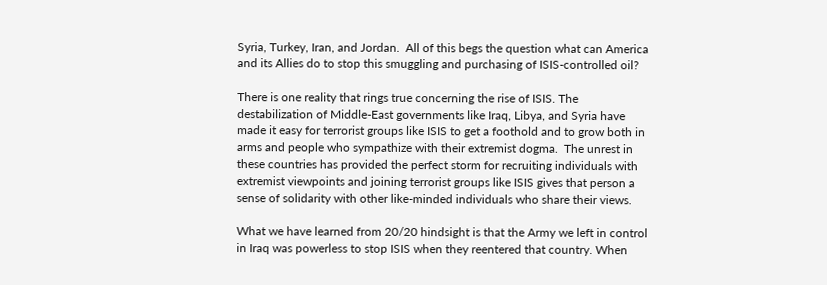Syria, Turkey, Iran, and Jordan.  All of this begs the question what can America and its Allies do to stop this smuggling and purchasing of ISIS-controlled oil?

There is one reality that rings true concerning the rise of ISIS. The destabilization of Middle-East governments like Iraq, Libya, and Syria have made it easy for terrorist groups like ISIS to get a foothold and to grow both in arms and people who sympathize with their extremist dogma.  The unrest in these countries has provided the perfect storm for recruiting individuals with extremist viewpoints and joining terrorist groups like ISIS gives that person a sense of solidarity with other like-minded individuals who share their views.

What we have learned from 20/20 hindsight is that the Army we left in control in Iraq was powerless to stop ISIS when they reentered that country. When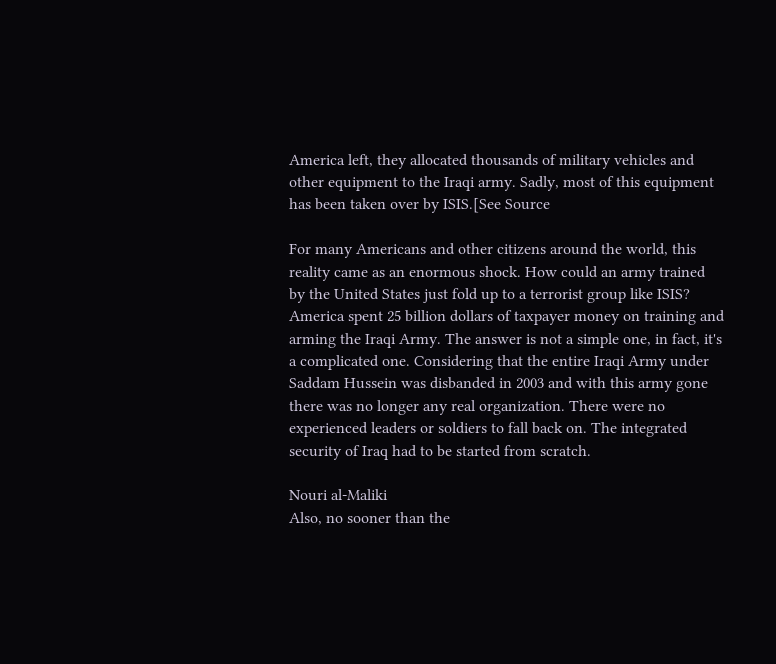America left, they allocated thousands of military vehicles and other equipment to the Iraqi army. Sadly, most of this equipment has been taken over by ISIS.[See Source

For many Americans and other citizens around the world, this reality came as an enormous shock. How could an army trained by the United States just fold up to a terrorist group like ISIS? America spent 25 billion dollars of taxpayer money on training and arming the Iraqi Army. The answer is not a simple one, in fact, it's a complicated one. Considering that the entire Iraqi Army under Saddam Hussein was disbanded in 2003 and with this army gone there was no longer any real organization. There were no experienced leaders or soldiers to fall back on. The integrated security of Iraq had to be started from scratch.

Nouri al-Maliki
Also, no sooner than the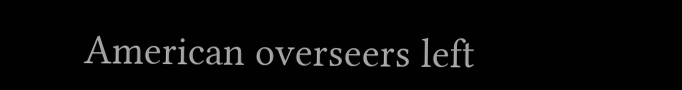American overseers left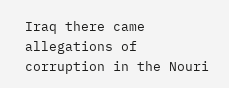Iraq there came allegations of corruption in the Nouri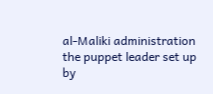al-Maliki administration the puppet leader set up by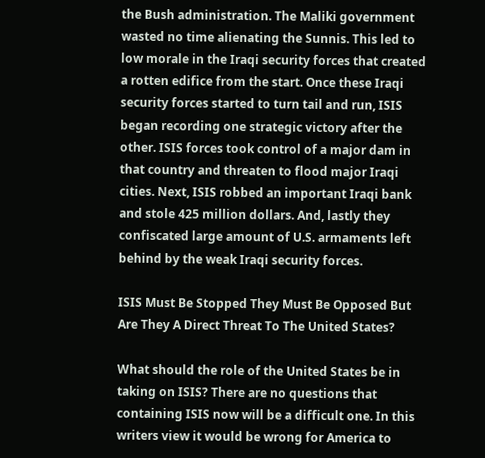the Bush administration. The Maliki government wasted no time alienating the Sunnis. This led to low morale in the Iraqi security forces that created a rotten edifice from the start. Once these Iraqi security forces started to turn tail and run, ISIS began recording one strategic victory after the other. ISIS forces took control of a major dam in that country and threaten to flood major Iraqi cities. Next, ISIS robbed an important Iraqi bank and stole 425 million dollars. And, lastly they confiscated large amount of U.S. armaments left behind by the weak Iraqi security forces.

ISIS Must Be Stopped They Must Be Opposed But Are They A Direct Threat To The United States?

What should the role of the United States be in taking on ISIS? There are no questions that containing ISIS now will be a difficult one. In this writers view it would be wrong for America to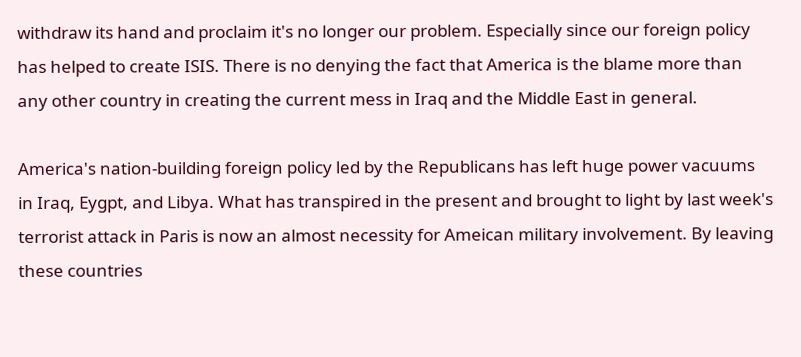withdraw its hand and proclaim it's no longer our problem. Especially since our foreign policy has helped to create ISIS. There is no denying the fact that America is the blame more than any other country in creating the current mess in Iraq and the Middle East in general.

America's nation-building foreign policy led by the Republicans has left huge power vacuums in Iraq, Eygpt, and Libya. What has transpired in the present and brought to light by last week's terrorist attack in Paris is now an almost necessity for Ameican military involvement. By leaving these countries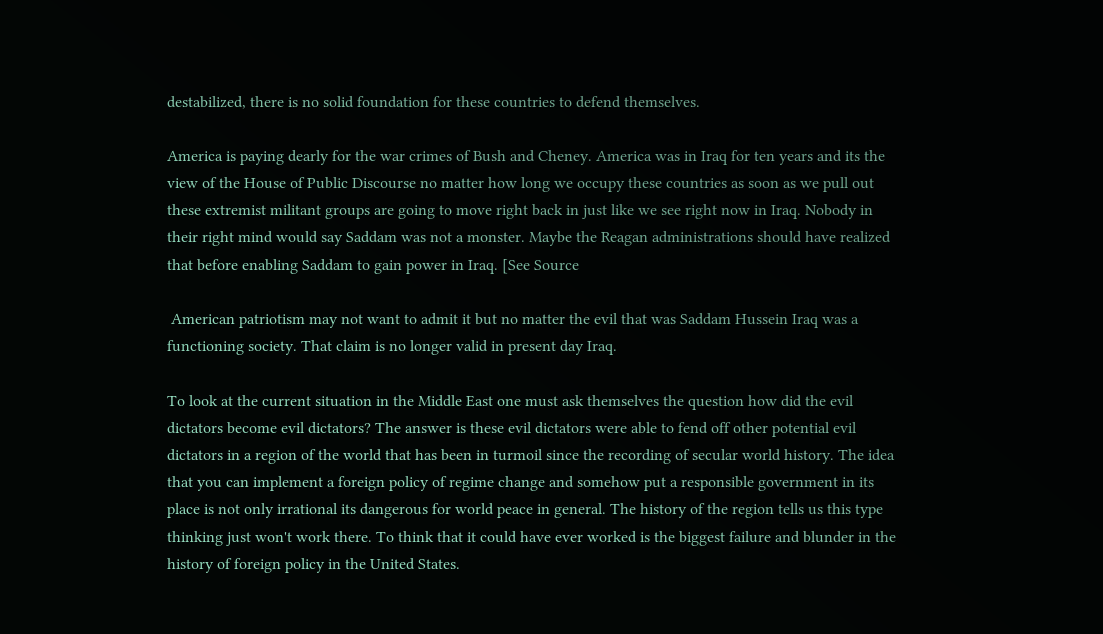destabilized, there is no solid foundation for these countries to defend themselves.

America is paying dearly for the war crimes of Bush and Cheney. America was in Iraq for ten years and its the view of the House of Public Discourse no matter how long we occupy these countries as soon as we pull out these extremist militant groups are going to move right back in just like we see right now in Iraq. Nobody in their right mind would say Saddam was not a monster. Maybe the Reagan administrations should have realized that before enabling Saddam to gain power in Iraq. [See Source

 American patriotism may not want to admit it but no matter the evil that was Saddam Hussein Iraq was a functioning society. That claim is no longer valid in present day Iraq.

To look at the current situation in the Middle East one must ask themselves the question how did the evil dictators become evil dictators? The answer is these evil dictators were able to fend off other potential evil dictators in a region of the world that has been in turmoil since the recording of secular world history. The idea that you can implement a foreign policy of regime change and somehow put a responsible government in its place is not only irrational its dangerous for world peace in general. The history of the region tells us this type thinking just won't work there. To think that it could have ever worked is the biggest failure and blunder in the history of foreign policy in the United States.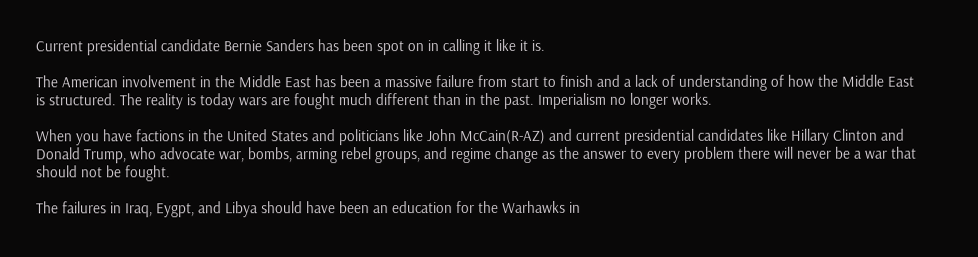Current presidential candidate Bernie Sanders has been spot on in calling it like it is.

The American involvement in the Middle East has been a massive failure from start to finish and a lack of understanding of how the Middle East is structured. The reality is today wars are fought much different than in the past. Imperialism no longer works.

When you have factions in the United States and politicians like John McCain(R-AZ) and current presidential candidates like Hillary Clinton and Donald Trump, who advocate war, bombs, arming rebel groups, and regime change as the answer to every problem there will never be a war that should not be fought.

The failures in Iraq, Eygpt, and Libya should have been an education for the Warhawks in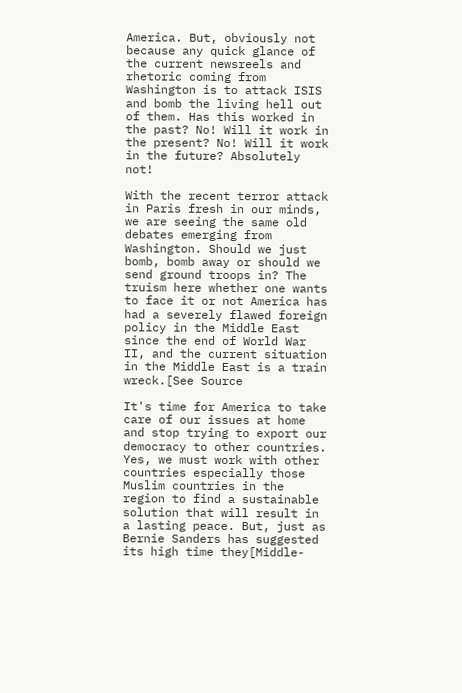America. But, obviously not because any quick glance of the current newsreels and rhetoric coming from Washington is to attack ISIS and bomb the living hell out of them. Has this worked in the past? No! Will it work in the present? No! Will it work in the future? Absolutely not!

With the recent terror attack in Paris fresh in our minds, we are seeing the same old debates emerging from Washington. Should we just bomb, bomb away or should we send ground troops in? The truism here whether one wants to face it or not America has had a severely flawed foreign policy in the Middle East since the end of World War II, and the current situation in the Middle East is a train wreck.[See Source

It's time for America to take care of our issues at home and stop trying to export our democracy to other countries. Yes, we must work with other countries especially those Muslim countries in the region to find a sustainable solution that will result in a lasting peace. But, just as Bernie Sanders has suggested its high time they[Middle-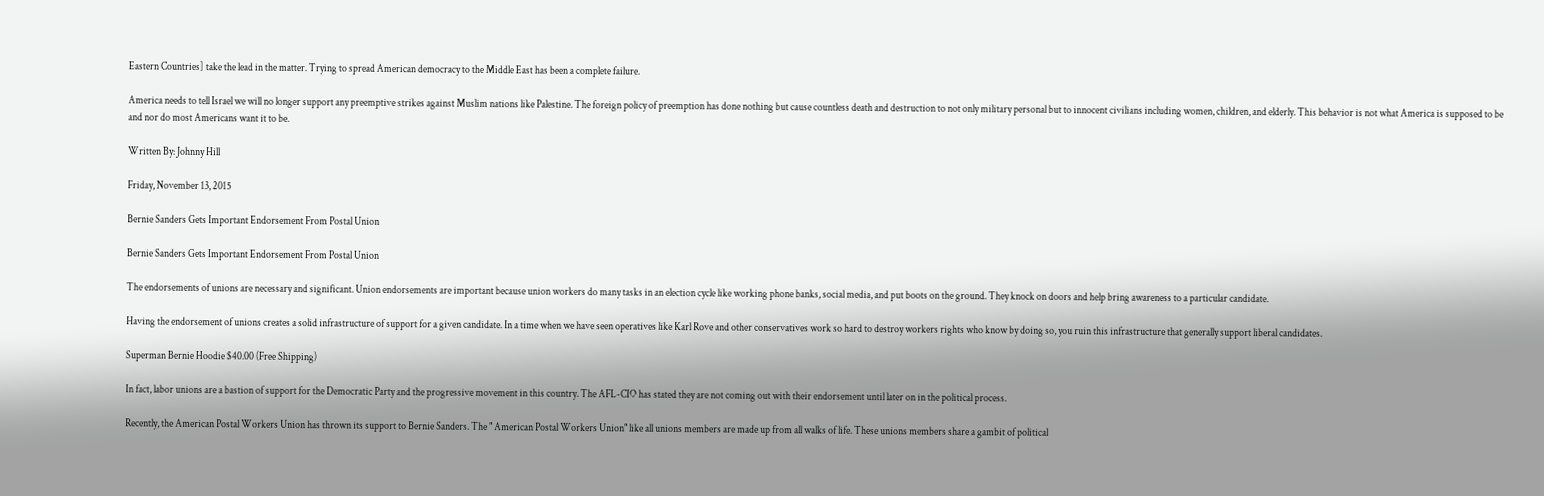Eastern Countries] take the lead in the matter. Trying to spread American democracy to the Middle East has been a complete failure.

America needs to tell Israel we will no longer support any preemptive strikes against Muslim nations like Palestine. The foreign policy of preemption has done nothing but cause countless death and destruction to not only military personal but to innocent civilians including women, children, and elderly. This behavior is not what America is supposed to be and nor do most Americans want it to be.

Written By: Johnny Hill

Friday, November 13, 2015

Bernie Sanders Gets Important Endorsement From Postal Union

Bernie Sanders Gets Important Endorsement From Postal Union

The endorsements of unions are necessary and significant. Union endorsements are important because union workers do many tasks in an election cycle like working phone banks, social media, and put boots on the ground. They knock on doors and help bring awareness to a particular candidate.

Having the endorsement of unions creates a solid infrastructure of support for a given candidate. In a time when we have seen operatives like Karl Rove and other conservatives work so hard to destroy workers rights who know by doing so, you ruin this infrastructure that generally support liberal candidates.

Superman Bernie Hoodie $40.00 (Free Shipping)

In fact, labor unions are a bastion of support for the Democratic Party and the progressive movement in this country. The AFL-CIO has stated they are not coming out with their endorsement until later on in the political process.

Recently, the American Postal Workers Union has thrown its support to Bernie Sanders. The " American Postal Workers Union" like all unions members are made up from all walks of life. These unions members share a gambit of political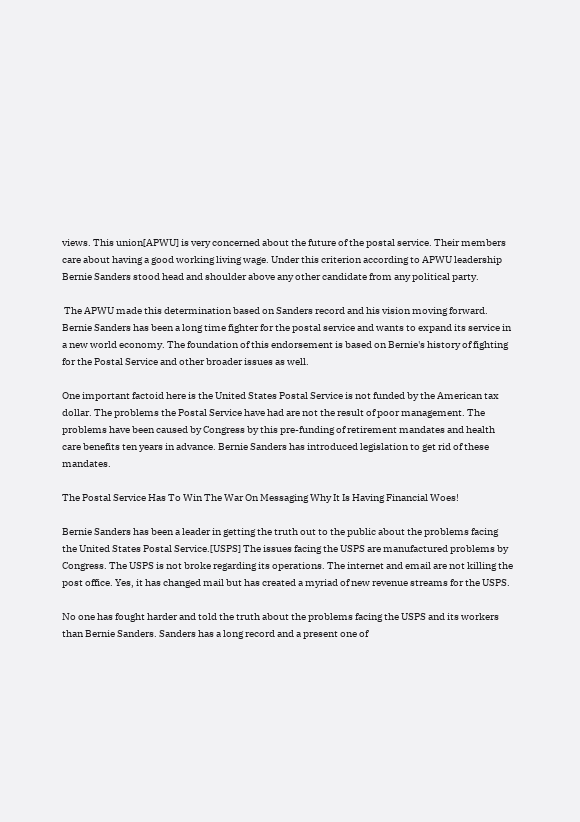views. This union[APWU] is very concerned about the future of the postal service. Their members care about having a good working living wage. Under this criterion according to APWU leadership Bernie Sanders stood head and shoulder above any other candidate from any political party.

 The APWU made this determination based on Sanders record and his vision moving forward. Bernie Sanders has been a long time fighter for the postal service and wants to expand its service in a new world economy. The foundation of this endorsement is based on Bernie's history of fighting for the Postal Service and other broader issues as well.

One important factoid here is the United States Postal Service is not funded by the American tax dollar. The problems the Postal Service have had are not the result of poor management. The problems have been caused by Congress by this pre-funding of retirement mandates and health care benefits ten years in advance. Bernie Sanders has introduced legislation to get rid of these mandates.

The Postal Service Has To Win The War On Messaging Why It Is Having Financial Woes!

Bernie Sanders has been a leader in getting the truth out to the public about the problems facing the United States Postal Service.[USPS] The issues facing the USPS are manufactured problems by Congress. The USPS is not broke regarding its operations. The internet and email are not killing the post office. Yes, it has changed mail but has created a myriad of new revenue streams for the USPS.

No one has fought harder and told the truth about the problems facing the USPS and its workers than Bernie Sanders. Sanders has a long record and a present one of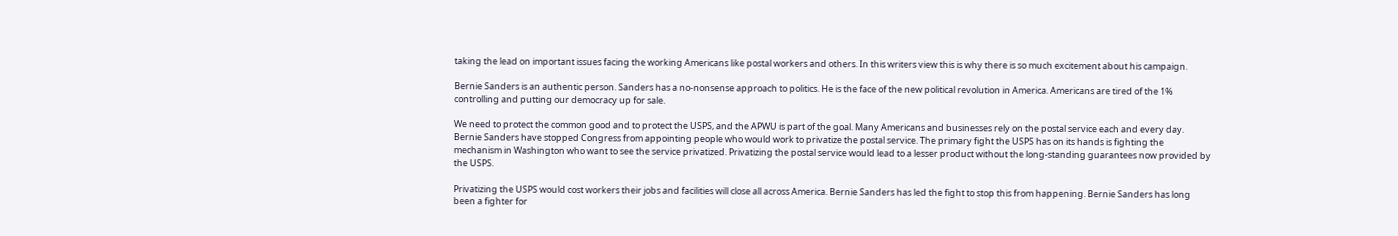taking the lead on important issues facing the working Americans like postal workers and others. In this writers view this is why there is so much excitement about his campaign.

Bernie Sanders is an authentic person. Sanders has a no-nonsense approach to politics. He is the face of the new political revolution in America. Americans are tired of the 1% controlling and putting our democracy up for sale.

We need to protect the common good and to protect the USPS, and the APWU is part of the goal. Many Americans and businesses rely on the postal service each and every day. Bernie Sanders have stopped Congress from appointing people who would work to privatize the postal service. The primary fight the USPS has on its hands is fighting the mechanism in Washington who want to see the service privatized. Privatizing the postal service would lead to a lesser product without the long-standing guarantees now provided by the USPS.

Privatizing the USPS would cost workers their jobs and facilities will close all across America. Bernie Sanders has led the fight to stop this from happening. Bernie Sanders has long been a fighter for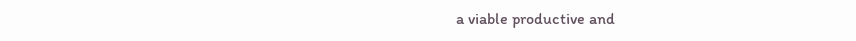a viable productive and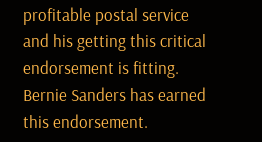profitable postal service and his getting this critical endorsement is fitting. Bernie Sanders has earned this endorsement.